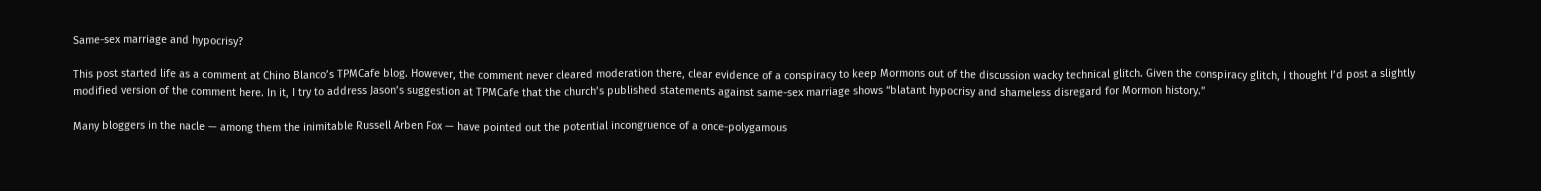Same-sex marriage and hypocrisy?

This post started life as a comment at Chino Blanco’s TPMCafe blog. However, the comment never cleared moderation there, clear evidence of a conspiracy to keep Mormons out of the discussion wacky technical glitch. Given the conspiracy glitch, I thought I’d post a slightly modified version of the comment here. In it, I try to address Jason’s suggestion at TPMCafe that the church’s published statements against same-sex marriage shows “blatant hypocrisy and shameless disregard for Mormon history.”

Many bloggers in the nacle — among them the inimitable Russell Arben Fox — have pointed out the potential incongruence of a once-polygamous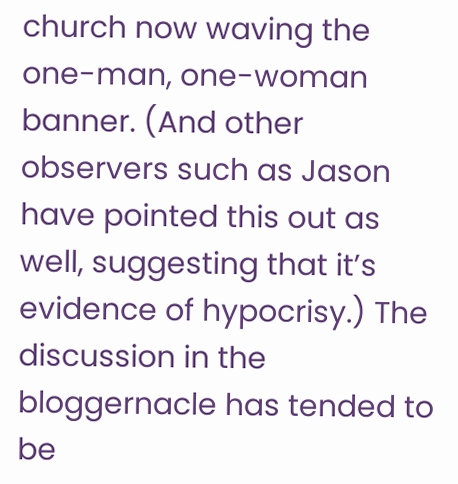church now waving the one-man, one-woman banner. (And other observers such as Jason have pointed this out as well, suggesting that it’s evidence of hypocrisy.) The discussion in the bloggernacle has tended to be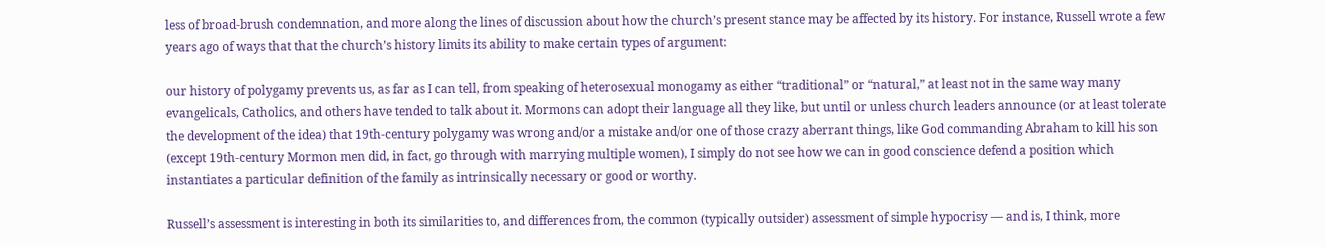less of broad-brush condemnation, and more along the lines of discussion about how the church’s present stance may be affected by its history. For instance, Russell wrote a few years ago of ways that that the church’s history limits its ability to make certain types of argument:

our history of polygamy prevents us, as far as I can tell, from speaking of heterosexual monogamy as either “traditional” or “natural,” at least not in the same way many evangelicals, Catholics, and others have tended to talk about it. Mormons can adopt their language all they like, but until or unless church leaders announce (or at least tolerate the development of the idea) that 19th-century polygamy was wrong and/or a mistake and/or one of those crazy aberrant things, like God commanding Abraham to kill his son (except 19th-century Mormon men did, in fact, go through with marrying multiple women), I simply do not see how we can in good conscience defend a position which instantiates a particular definition of the family as intrinsically necessary or good or worthy.

Russell’s assessment is interesting in both its similarities to, and differences from, the common (typically outsider) assessment of simple hypocrisy — and is, I think, more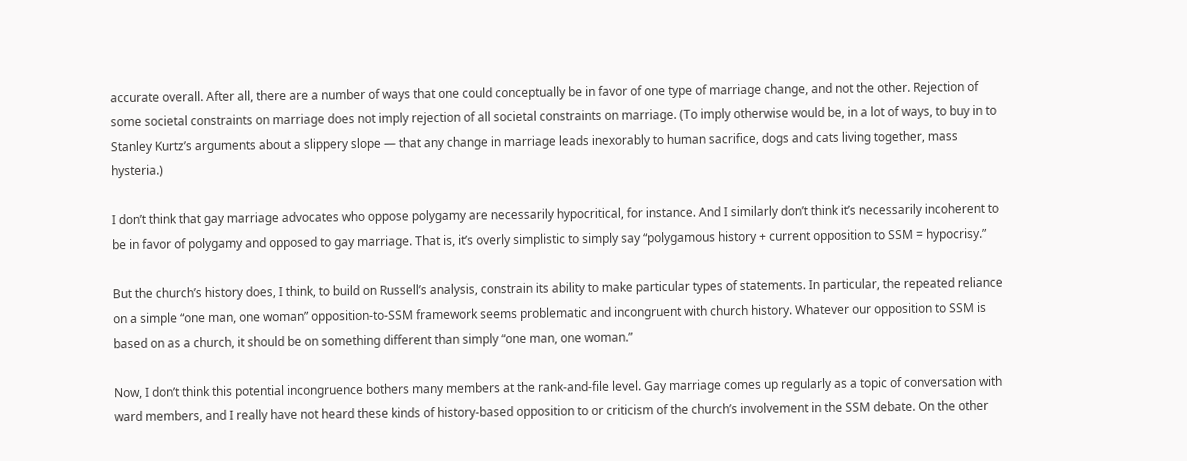accurate overall. After all, there are a number of ways that one could conceptually be in favor of one type of marriage change, and not the other. Rejection of some societal constraints on marriage does not imply rejection of all societal constraints on marriage. (To imply otherwise would be, in a lot of ways, to buy in to Stanley Kurtz’s arguments about a slippery slope — that any change in marriage leads inexorably to human sacrifice, dogs and cats living together, mass hysteria.)

I don’t think that gay marriage advocates who oppose polygamy are necessarily hypocritical, for instance. And I similarly don’t think it’s necessarily incoherent to be in favor of polygamy and opposed to gay marriage. That is, it’s overly simplistic to simply say “polygamous history + current opposition to SSM = hypocrisy.”

But the church’s history does, I think, to build on Russell’s analysis, constrain its ability to make particular types of statements. In particular, the repeated reliance on a simple “one man, one woman” opposition-to-SSM framework seems problematic and incongruent with church history. Whatever our opposition to SSM is based on as a church, it should be on something different than simply “one man, one woman.”

Now, I don’t think this potential incongruence bothers many members at the rank-and-file level. Gay marriage comes up regularly as a topic of conversation with ward members, and I really have not heard these kinds of history-based opposition to or criticism of the church’s involvement in the SSM debate. On the other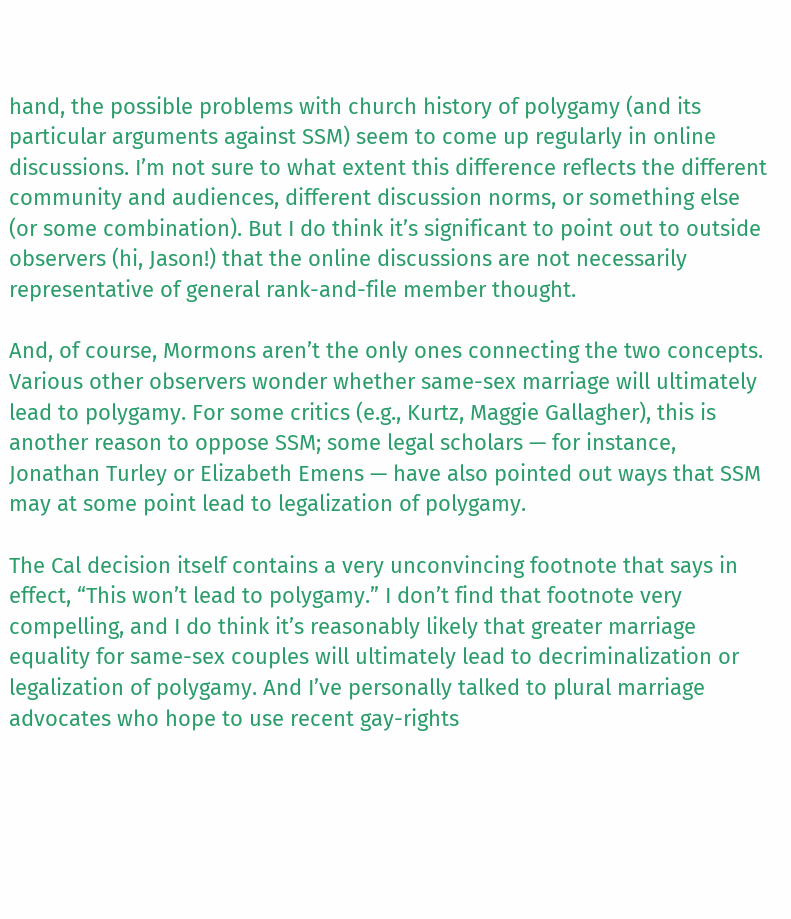hand, the possible problems with church history of polygamy (and its particular arguments against SSM) seem to come up regularly in online discussions. I’m not sure to what extent this difference reflects the different community and audiences, different discussion norms, or something else (or some combination). But I do think it’s significant to point out to outside observers (hi, Jason!) that the online discussions are not necessarily representative of general rank-and-file member thought.

And, of course, Mormons aren’t the only ones connecting the two concepts. Various other observers wonder whether same-sex marriage will ultimately lead to polygamy. For some critics (e.g., Kurtz, Maggie Gallagher), this is another reason to oppose SSM; some legal scholars — for instance, Jonathan Turley or Elizabeth Emens — have also pointed out ways that SSM may at some point lead to legalization of polygamy.

The Cal decision itself contains a very unconvincing footnote that says in effect, “This won’t lead to polygamy.” I don’t find that footnote very compelling, and I do think it’s reasonably likely that greater marriage equality for same-sex couples will ultimately lead to decriminalization or legalization of polygamy. And I’ve personally talked to plural marriage advocates who hope to use recent gay-rights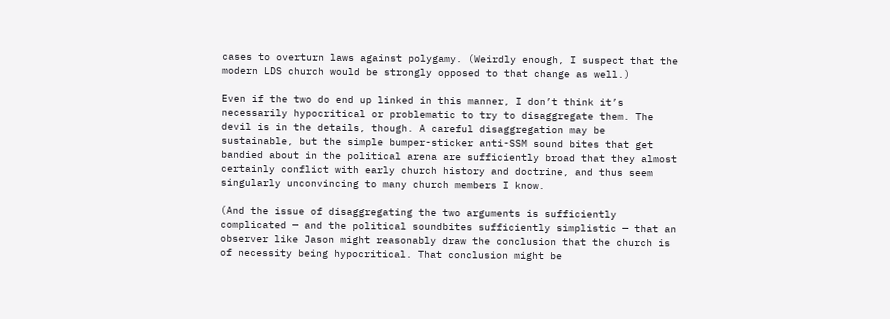cases to overturn laws against polygamy. (Weirdly enough, I suspect that the modern LDS church would be strongly opposed to that change as well.)

Even if the two do end up linked in this manner, I don’t think it’s necessarily hypocritical or problematic to try to disaggregate them. The devil is in the details, though. A careful disaggregation may be sustainable, but the simple bumper-sticker anti-SSM sound bites that get bandied about in the political arena are sufficiently broad that they almost certainly conflict with early church history and doctrine, and thus seem singularly unconvincing to many church members I know.

(And the issue of disaggregating the two arguments is sufficiently complicated — and the political soundbites sufficiently simplistic — that an observer like Jason might reasonably draw the conclusion that the church is of necessity being hypocritical. That conclusion might be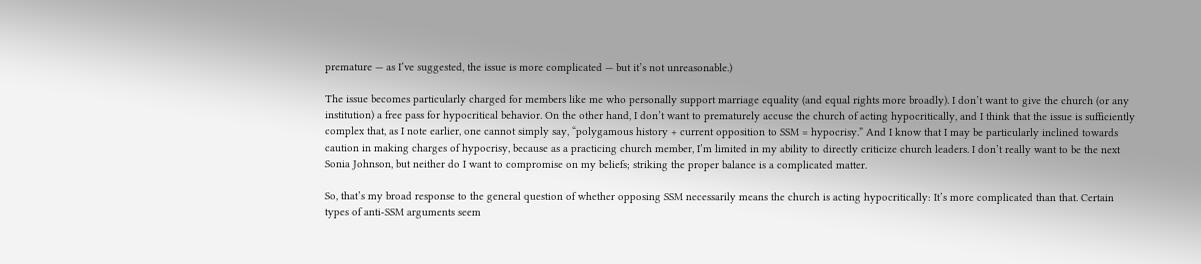premature — as I’ve suggested, the issue is more complicated — but it’s not unreasonable.)

The issue becomes particularly charged for members like me who personally support marriage equality (and equal rights more broadly). I don’t want to give the church (or any institution) a free pass for hypocritical behavior. On the other hand, I don’t want to prematurely accuse the church of acting hypocritically, and I think that the issue is sufficiently complex that, as I note earlier, one cannot simply say, “polygamous history + current opposition to SSM = hypocrisy.” And I know that I may be particularly inclined towards caution in making charges of hypocrisy, because as a practicing church member, I’m limited in my ability to directly criticize church leaders. I don’t really want to be the next Sonia Johnson, but neither do I want to compromise on my beliefs; striking the proper balance is a complicated matter.

So, that’s my broad response to the general question of whether opposing SSM necessarily means the church is acting hypocritically: It’s more complicated than that. Certain types of anti-SSM arguments seem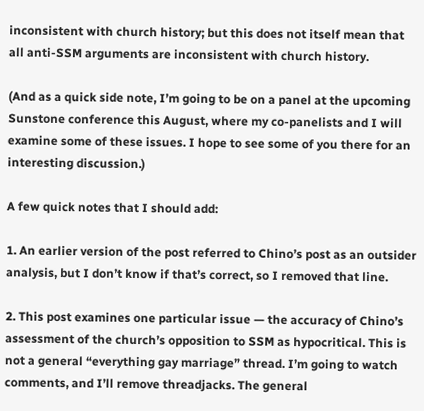inconsistent with church history; but this does not itself mean that all anti-SSM arguments are inconsistent with church history.

(And as a quick side note, I’m going to be on a panel at the upcoming Sunstone conference this August, where my co-panelists and I will examine some of these issues. I hope to see some of you there for an interesting discussion.)

A few quick notes that I should add:

1. An earlier version of the post referred to Chino’s post as an outsider analysis, but I don’t know if that’s correct, so I removed that line.

2. This post examines one particular issue — the accuracy of Chino’s assessment of the church’s opposition to SSM as hypocritical. This is not a general “everything gay marriage” thread. I’m going to watch comments, and I’ll remove threadjacks. The general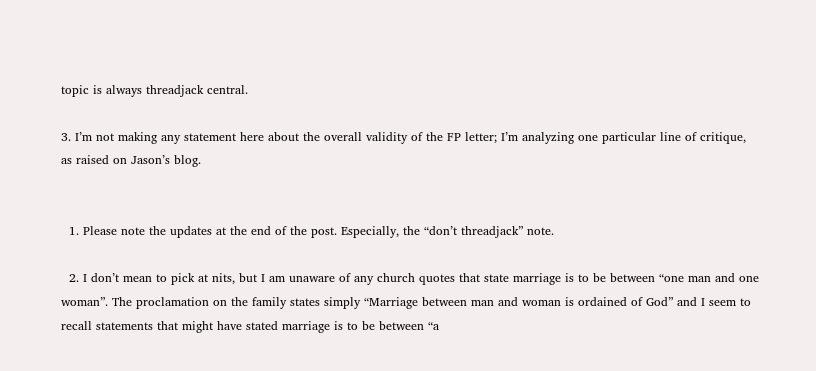topic is always threadjack central.

3. I’m not making any statement here about the overall validity of the FP letter; I’m analyzing one particular line of critique, as raised on Jason’s blog.


  1. Please note the updates at the end of the post. Especially, the “don’t threadjack” note.

  2. I don’t mean to pick at nits, but I am unaware of any church quotes that state marriage is to be between “one man and one woman”. The proclamation on the family states simply “Marriage between man and woman is ordained of God” and I seem to recall statements that might have stated marriage is to be between “a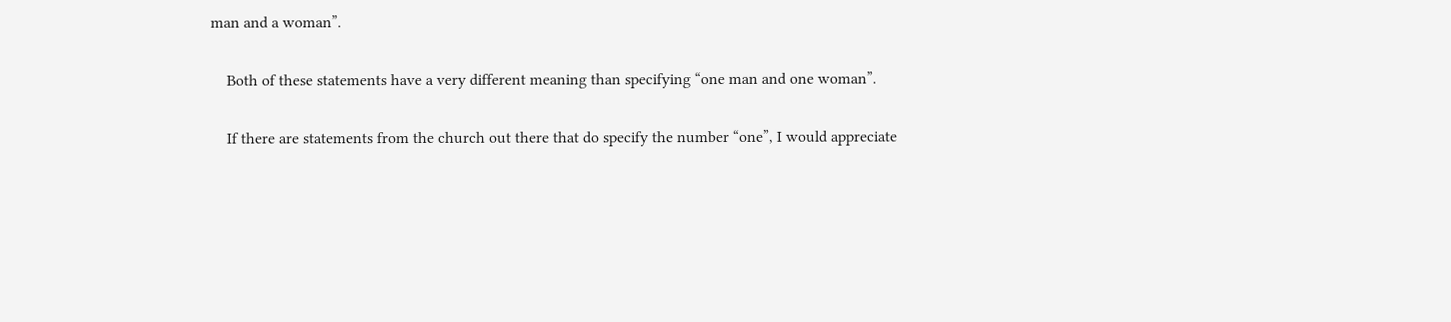man and a woman”.

    Both of these statements have a very different meaning than specifying “one man and one woman”.

    If there are statements from the church out there that do specify the number “one”, I would appreciate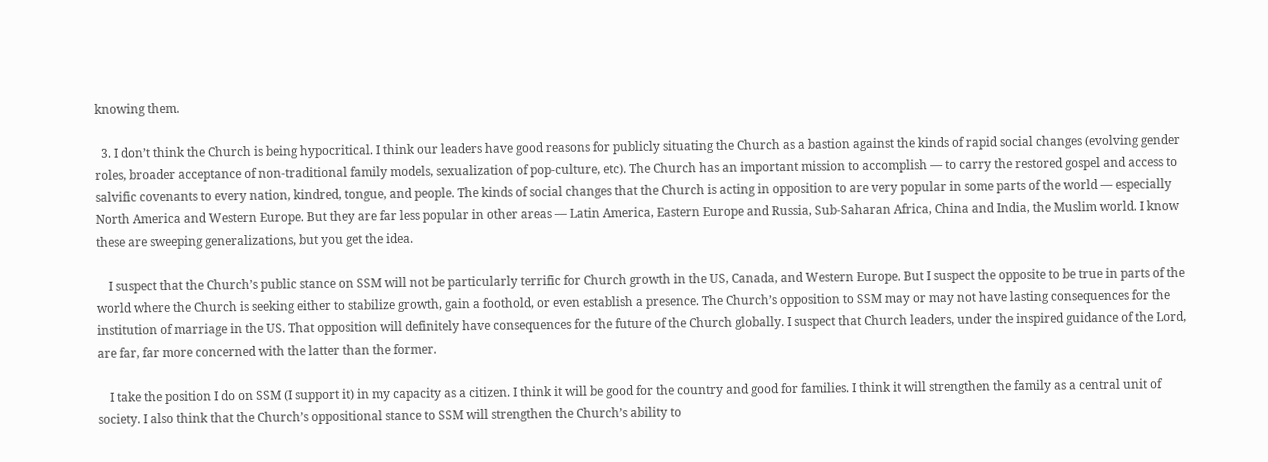knowing them.

  3. I don’t think the Church is being hypocritical. I think our leaders have good reasons for publicly situating the Church as a bastion against the kinds of rapid social changes (evolving gender roles, broader acceptance of non-traditional family models, sexualization of pop-culture, etc). The Church has an important mission to accomplish — to carry the restored gospel and access to salvific covenants to every nation, kindred, tongue, and people. The kinds of social changes that the Church is acting in opposition to are very popular in some parts of the world — especially North America and Western Europe. But they are far less popular in other areas — Latin America, Eastern Europe and Russia, Sub-Saharan Africa, China and India, the Muslim world. I know these are sweeping generalizations, but you get the idea.

    I suspect that the Church’s public stance on SSM will not be particularly terrific for Church growth in the US, Canada, and Western Europe. But I suspect the opposite to be true in parts of the world where the Church is seeking either to stabilize growth, gain a foothold, or even establish a presence. The Church’s opposition to SSM may or may not have lasting consequences for the institution of marriage in the US. That opposition will definitely have consequences for the future of the Church globally. I suspect that Church leaders, under the inspired guidance of the Lord, are far, far more concerned with the latter than the former.

    I take the position I do on SSM (I support it) in my capacity as a citizen. I think it will be good for the country and good for families. I think it will strengthen the family as a central unit of society. I also think that the Church’s oppositional stance to SSM will strengthen the Church’s ability to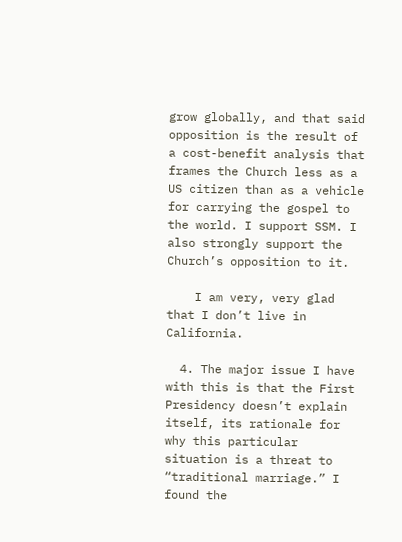grow globally, and that said opposition is the result of a cost-benefit analysis that frames the Church less as a US citizen than as a vehicle for carrying the gospel to the world. I support SSM. I also strongly support the Church’s opposition to it.

    I am very, very glad that I don’t live in California.

  4. The major issue I have with this is that the First Presidency doesn’t explain itself, its rationale for why this particular situation is a threat to “traditional marriage.” I found the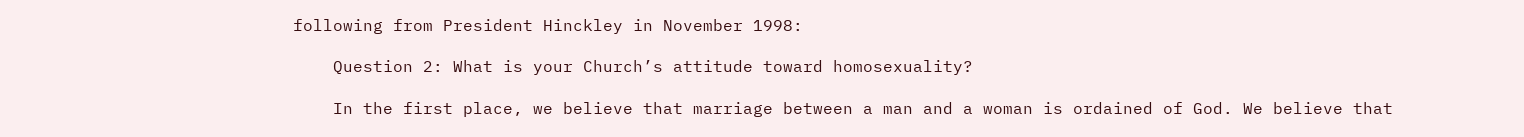following from President Hinckley in November 1998:

    Question 2: What is your Church’s attitude toward homosexuality?

    In the first place, we believe that marriage between a man and a woman is ordained of God. We believe that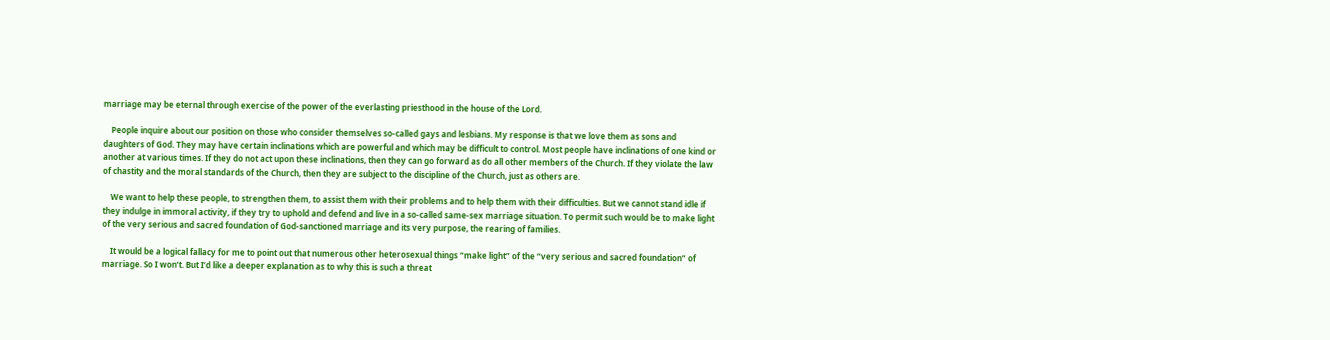marriage may be eternal through exercise of the power of the everlasting priesthood in the house of the Lord.

    People inquire about our position on those who consider themselves so-called gays and lesbians. My response is that we love them as sons and daughters of God. They may have certain inclinations which are powerful and which may be difficult to control. Most people have inclinations of one kind or another at various times. If they do not act upon these inclinations, then they can go forward as do all other members of the Church. If they violate the law of chastity and the moral standards of the Church, then they are subject to the discipline of the Church, just as others are.

    We want to help these people, to strengthen them, to assist them with their problems and to help them with their difficulties. But we cannot stand idle if they indulge in immoral activity, if they try to uphold and defend and live in a so-called same-sex marriage situation. To permit such would be to make light of the very serious and sacred foundation of God-sanctioned marriage and its very purpose, the rearing of families.

    It would be a logical fallacy for me to point out that numerous other heterosexual things “make light” of the “very serious and sacred foundation” of marriage. So I won’t. But I’d like a deeper explanation as to why this is such a threat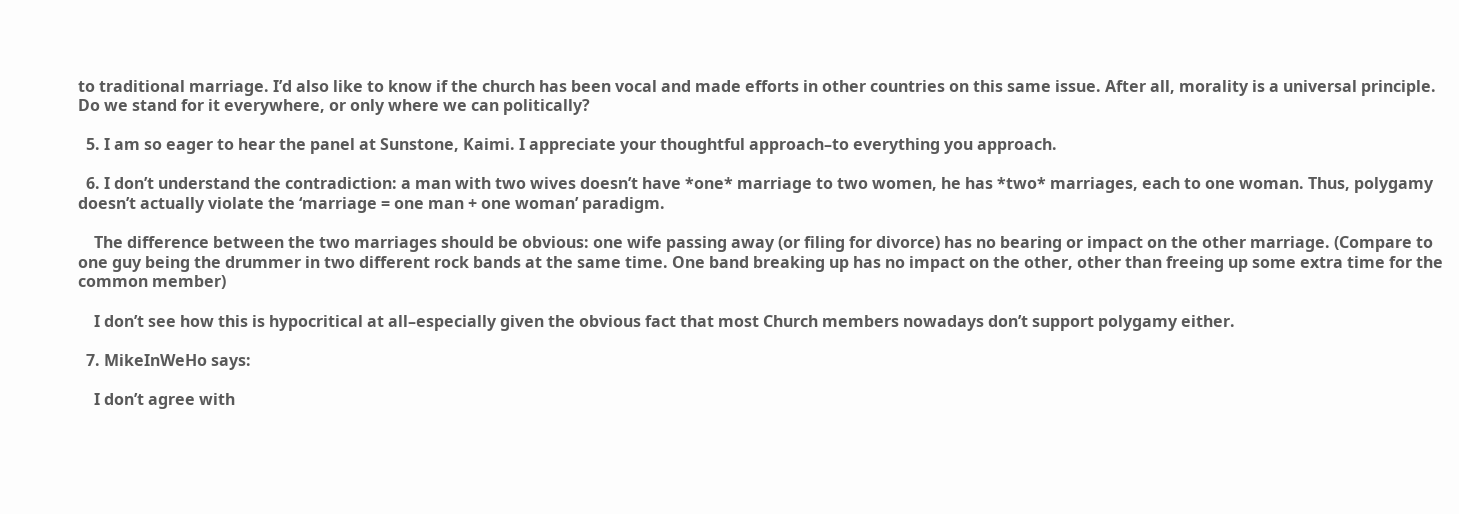to traditional marriage. I’d also like to know if the church has been vocal and made efforts in other countries on this same issue. After all, morality is a universal principle. Do we stand for it everywhere, or only where we can politically?

  5. I am so eager to hear the panel at Sunstone, Kaimi. I appreciate your thoughtful approach–to everything you approach.

  6. I don’t understand the contradiction: a man with two wives doesn’t have *one* marriage to two women, he has *two* marriages, each to one woman. Thus, polygamy doesn’t actually violate the ‘marriage = one man + one woman’ paradigm.

    The difference between the two marriages should be obvious: one wife passing away (or filing for divorce) has no bearing or impact on the other marriage. (Compare to one guy being the drummer in two different rock bands at the same time. One band breaking up has no impact on the other, other than freeing up some extra time for the common member)

    I don’t see how this is hypocritical at all–especially given the obvious fact that most Church members nowadays don’t support polygamy either.

  7. MikeInWeHo says:

    I don’t agree with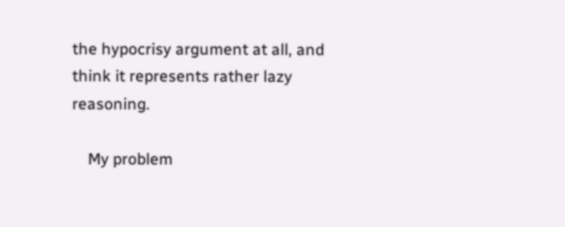the hypocrisy argument at all, and think it represents rather lazy reasoning.

    My problem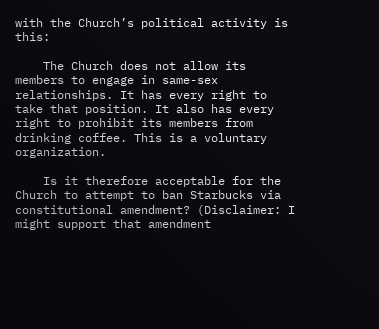with the Church’s political activity is this:

    The Church does not allow its members to engage in same-sex relationships. It has every right to take that position. It also has every right to prohibit its members from drinking coffee. This is a voluntary organization.

    Is it therefore acceptable for the Church to attempt to ban Starbucks via constitutional amendment? (Disclaimer: I might support that amendment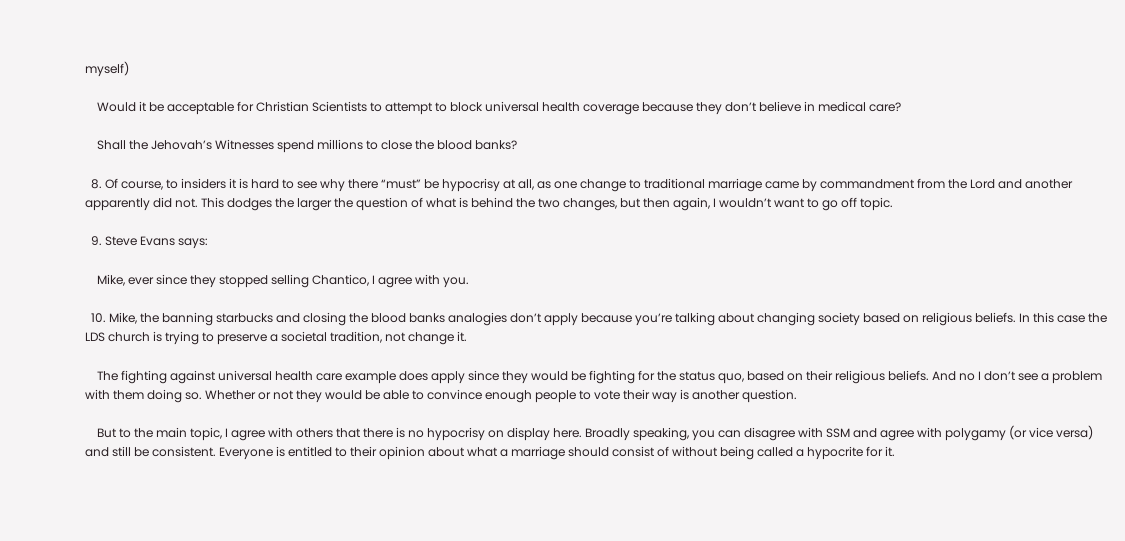myself)

    Would it be acceptable for Christian Scientists to attempt to block universal health coverage because they don’t believe in medical care?

    Shall the Jehovah’s Witnesses spend millions to close the blood banks?

  8. Of course, to insiders it is hard to see why there “must” be hypocrisy at all, as one change to traditional marriage came by commandment from the Lord and another apparently did not. This dodges the larger the question of what is behind the two changes, but then again, I wouldn’t want to go off topic.

  9. Steve Evans says:

    Mike, ever since they stopped selling Chantico, I agree with you.

  10. Mike, the banning starbucks and closing the blood banks analogies don’t apply because you’re talking about changing society based on religious beliefs. In this case the LDS church is trying to preserve a societal tradition, not change it.

    The fighting against universal health care example does apply since they would be fighting for the status quo, based on their religious beliefs. And no I don’t see a problem with them doing so. Whether or not they would be able to convince enough people to vote their way is another question.

    But to the main topic, I agree with others that there is no hypocrisy on display here. Broadly speaking, you can disagree with SSM and agree with polygamy (or vice versa) and still be consistent. Everyone is entitled to their opinion about what a marriage should consist of without being called a hypocrite for it.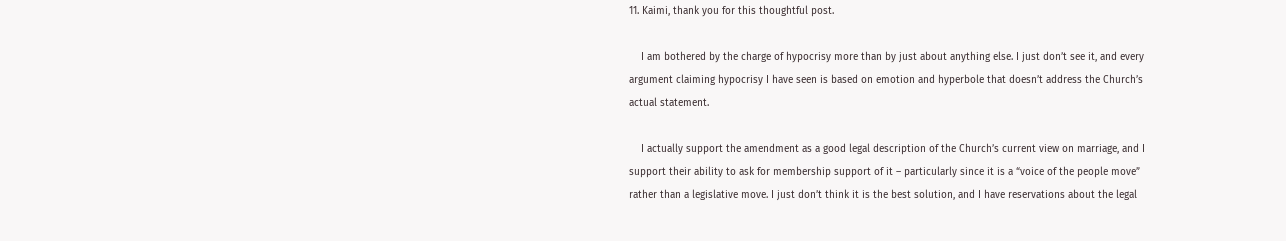11. Kaimi, thank you for this thoughtful post.

    I am bothered by the charge of hypocrisy more than by just about anything else. I just don’t see it, and every argument claiming hypocrisy I have seen is based on emotion and hyperbole that doesn’t address the Church’s actual statement.

    I actually support the amendment as a good legal description of the Church’s current view on marriage, and I support their ability to ask for membership support of it – particularly since it is a “voice of the people move” rather than a legislative move. I just don’t think it is the best solution, and I have reservations about the legal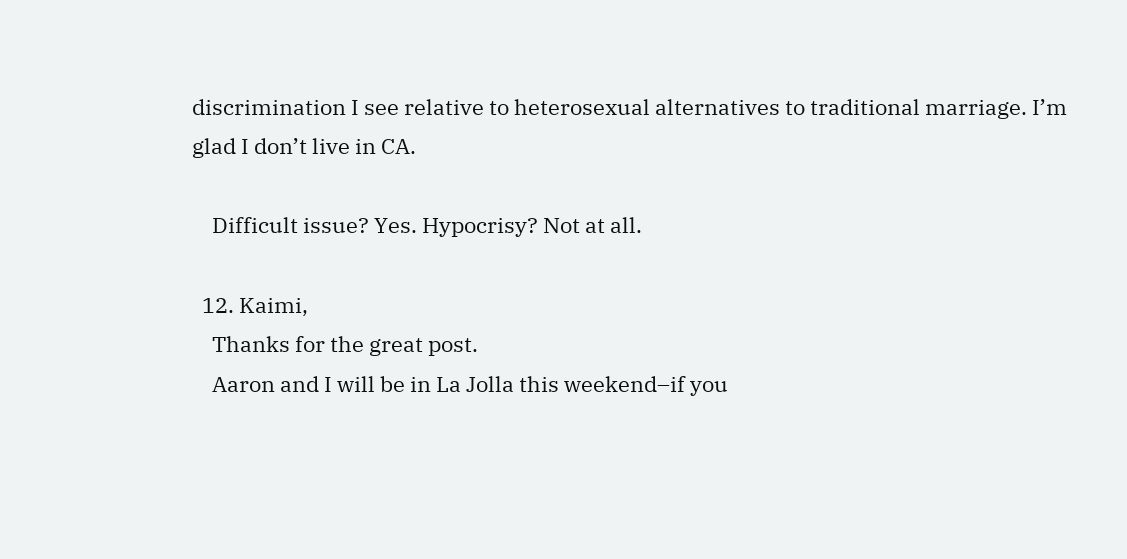discrimination I see relative to heterosexual alternatives to traditional marriage. I’m glad I don’t live in CA.

    Difficult issue? Yes. Hypocrisy? Not at all.

  12. Kaimi,
    Thanks for the great post.
    Aaron and I will be in La Jolla this weekend–if you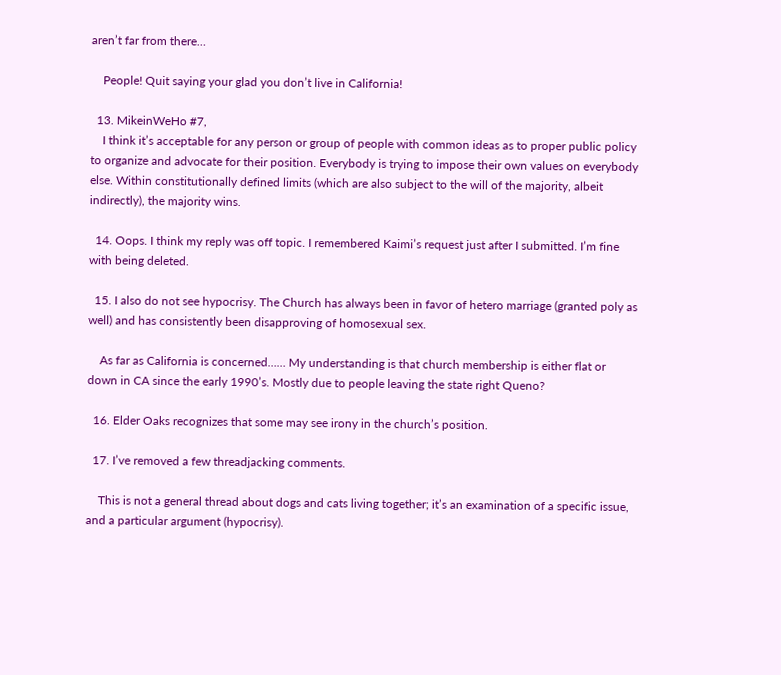aren’t far from there…

    People! Quit saying your glad you don’t live in California!

  13. MikeinWeHo #7,
    I think it’s acceptable for any person or group of people with common ideas as to proper public policy to organize and advocate for their position. Everybody is trying to impose their own values on everybody else. Within constitutionally defined limits (which are also subject to the will of the majority, albeit indirectly), the majority wins.

  14. Oops. I think my reply was off topic. I remembered Kaimi’s request just after I submitted. I’m fine with being deleted.

  15. I also do not see hypocrisy. The Church has always been in favor of hetero marriage (granted poly as well) and has consistently been disapproving of homosexual sex.

    As far as California is concerned…… My understanding is that church membership is either flat or down in CA since the early 1990’s. Mostly due to people leaving the state right Queno?

  16. Elder Oaks recognizes that some may see irony in the church’s position.

  17. I’ve removed a few threadjacking comments.

    This is not a general thread about dogs and cats living together; it’s an examination of a specific issue, and a particular argument (hypocrisy).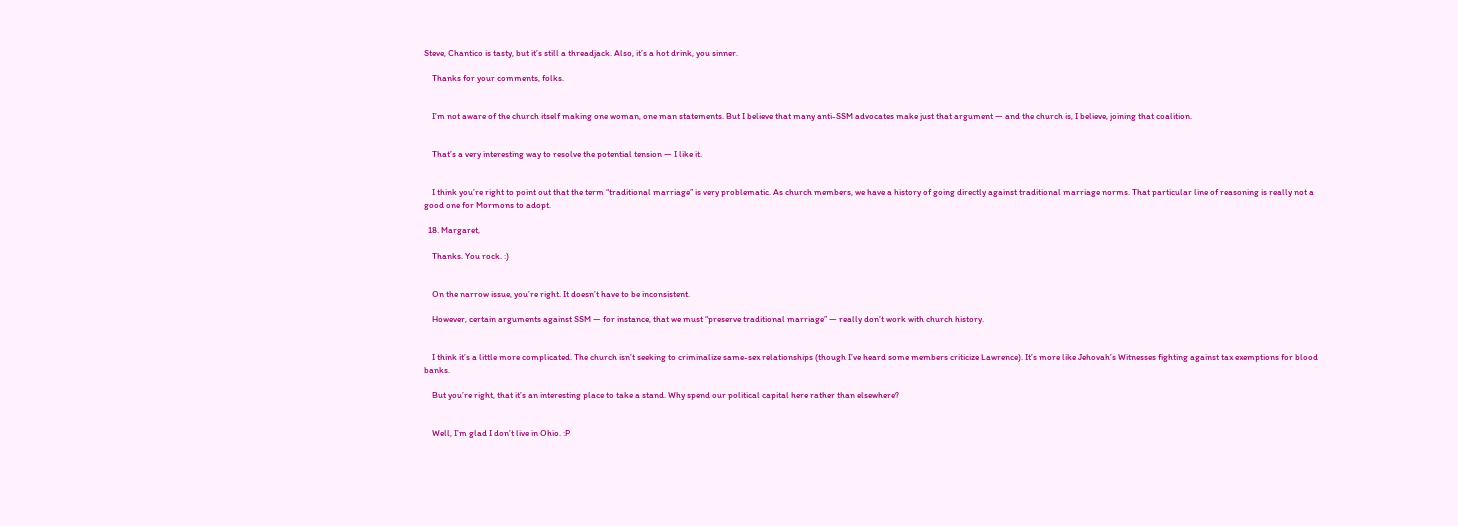Steve, Chantico is tasty, but it’s still a threadjack. Also, it’s a hot drink, you sinner.

    Thanks for your comments, folks.


    I’m not aware of the church itself making one woman, one man statements. But I believe that many anti-SSM advocates make just that argument — and the church is, I believe, joining that coalition.


    That’s a very interesting way to resolve the potential tension — I like it.


    I think you’re right to point out that the term “traditional marriage” is very problematic. As church members, we have a history of going directly against traditional marriage norms. That particular line of reasoning is really not a good one for Mormons to adopt.

  18. Margaret,

    Thanks. You rock. :)


    On the narrow issue, you’re right. It doesn’t have to be inconsistent.

    However, certain arguments against SSM — for instance, that we must “preserve traditional marriage” — really don’t work with church history.


    I think it’s a little more complicated. The church isn’t seeking to criminalize same-sex relationships (though I’ve heard some members criticize Lawrence). It’s more like Jehovah’s Witnesses fighting against tax exemptions for blood banks.

    But you’re right, that it’s an interesting place to take a stand. Why spend our political capital here rather than elsewhere?


    Well, I’m glad I don’t live in Ohio. :P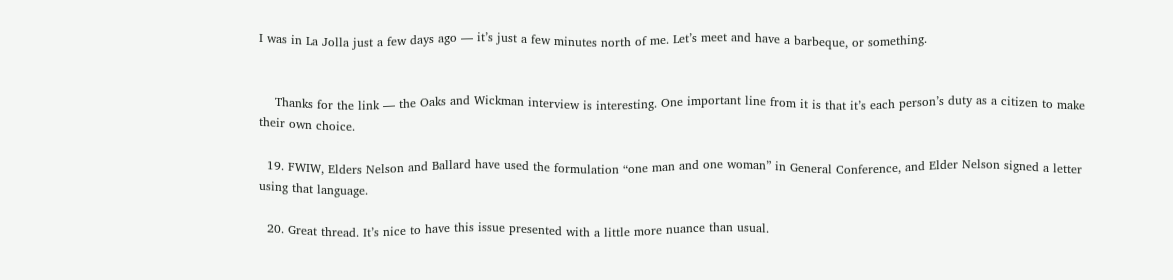I was in La Jolla just a few days ago — it’s just a few minutes north of me. Let’s meet and have a barbeque, or something.


    Thanks for the link — the Oaks and Wickman interview is interesting. One important line from it is that it’s each person’s duty as a citizen to make their own choice.

  19. FWIW, Elders Nelson and Ballard have used the formulation “one man and one woman” in General Conference, and Elder Nelson signed a letter using that language.

  20. Great thread. It’s nice to have this issue presented with a little more nuance than usual.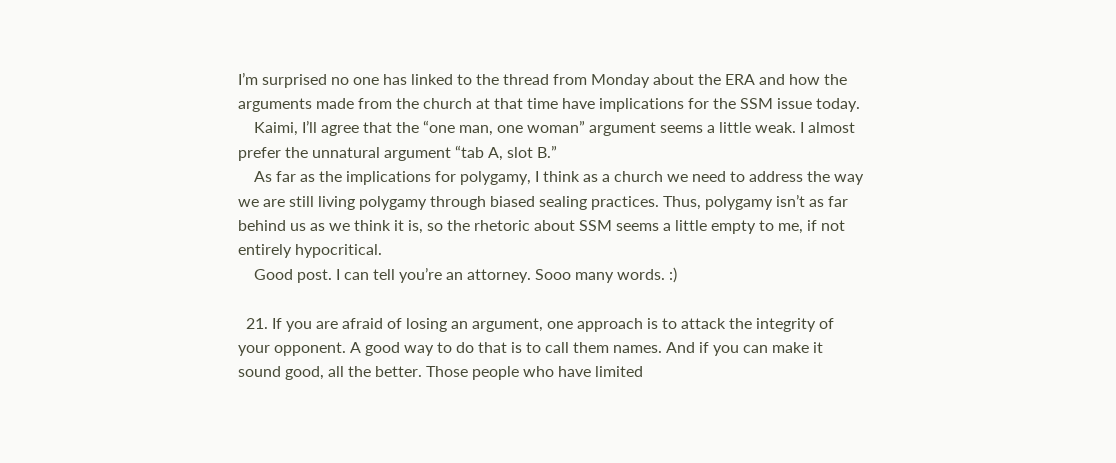I’m surprised no one has linked to the thread from Monday about the ERA and how the arguments made from the church at that time have implications for the SSM issue today.
    Kaimi, I’ll agree that the “one man, one woman” argument seems a little weak. I almost prefer the unnatural argument “tab A, slot B.”
    As far as the implications for polygamy, I think as a church we need to address the way we are still living polygamy through biased sealing practices. Thus, polygamy isn’t as far behind us as we think it is, so the rhetoric about SSM seems a little empty to me, if not entirely hypocritical.
    Good post. I can tell you’re an attorney. Sooo many words. :)

  21. If you are afraid of losing an argument, one approach is to attack the integrity of your opponent. A good way to do that is to call them names. And if you can make it sound good, all the better. Those people who have limited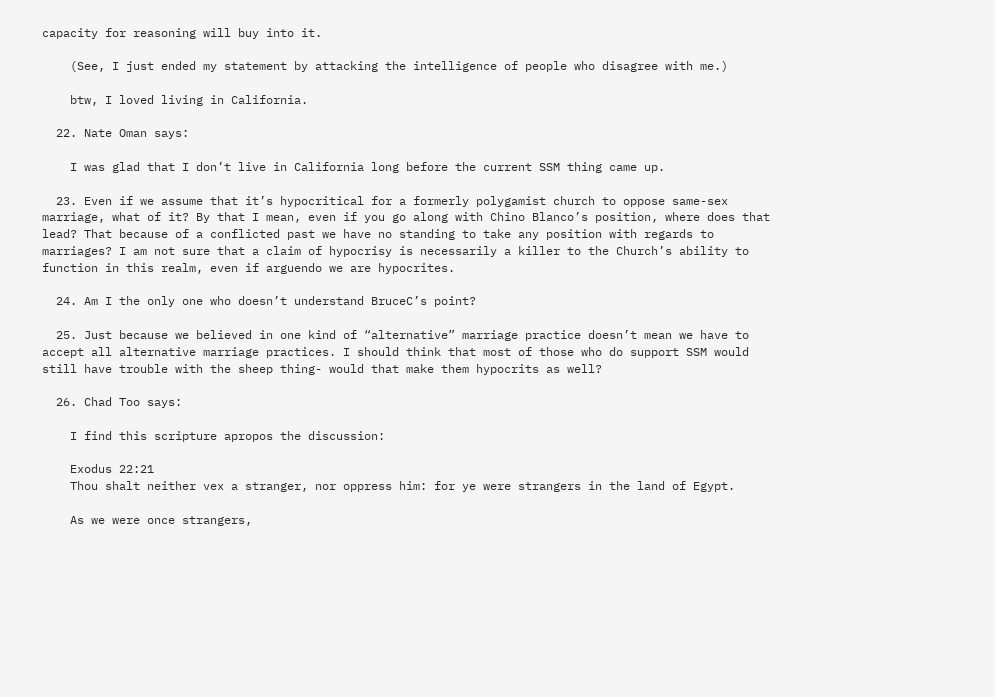capacity for reasoning will buy into it.

    (See, I just ended my statement by attacking the intelligence of people who disagree with me.)

    btw, I loved living in California.

  22. Nate Oman says:

    I was glad that I don’t live in California long before the current SSM thing came up.

  23. Even if we assume that it’s hypocritical for a formerly polygamist church to oppose same-sex marriage, what of it? By that I mean, even if you go along with Chino Blanco’s position, where does that lead? That because of a conflicted past we have no standing to take any position with regards to marriages? I am not sure that a claim of hypocrisy is necessarily a killer to the Church’s ability to function in this realm, even if arguendo we are hypocrites.

  24. Am I the only one who doesn’t understand BruceC’s point?

  25. Just because we believed in one kind of “alternative” marriage practice doesn’t mean we have to accept all alternative marriage practices. I should think that most of those who do support SSM would still have trouble with the sheep thing- would that make them hypocrits as well?

  26. Chad Too says:

    I find this scripture apropos the discussion:

    Exodus 22:21
    Thou shalt neither vex a stranger, nor oppress him: for ye were strangers in the land of Egypt.

    As we were once strangers,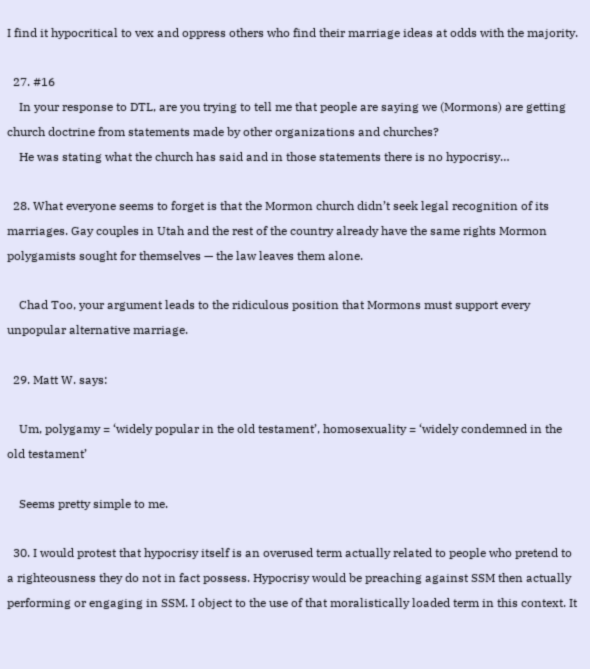I find it hypocritical to vex and oppress others who find their marriage ideas at odds with the majority.

  27. #16
    In your response to DTL, are you trying to tell me that people are saying we (Mormons) are getting church doctrine from statements made by other organizations and churches?
    He was stating what the church has said and in those statements there is no hypocrisy…

  28. What everyone seems to forget is that the Mormon church didn’t seek legal recognition of its marriages. Gay couples in Utah and the rest of the country already have the same rights Mormon polygamists sought for themselves — the law leaves them alone.

    Chad Too, your argument leads to the ridiculous position that Mormons must support every unpopular alternative marriage.

  29. Matt W. says:

    Um, polygamy = ‘widely popular in the old testament’, homosexuality = ‘widely condemned in the old testament’

    Seems pretty simple to me.

  30. I would protest that hypocrisy itself is an overused term actually related to people who pretend to a righteousness they do not in fact possess. Hypocrisy would be preaching against SSM then actually performing or engaging in SSM. I object to the use of that moralistically loaded term in this context. It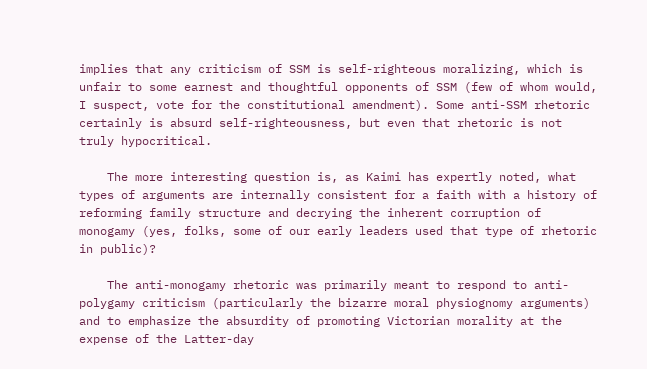implies that any criticism of SSM is self-righteous moralizing, which is unfair to some earnest and thoughtful opponents of SSM (few of whom would, I suspect, vote for the constitutional amendment). Some anti-SSM rhetoric certainly is absurd self-righteousness, but even that rhetoric is not truly hypocritical.

    The more interesting question is, as Kaimi has expertly noted, what types of arguments are internally consistent for a faith with a history of reforming family structure and decrying the inherent corruption of monogamy (yes, folks, some of our early leaders used that type of rhetoric in public)?

    The anti-monogamy rhetoric was primarily meant to respond to anti-polygamy criticism (particularly the bizarre moral physiognomy arguments) and to emphasize the absurdity of promoting Victorian morality at the expense of the Latter-day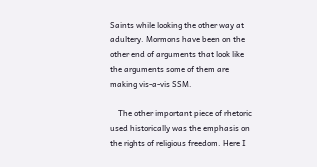Saints while looking the other way at adultery. Mormons have been on the other end of arguments that look like the arguments some of them are making vis-a-vis SSM.

    The other important piece of rhetoric used historically was the emphasis on the rights of religious freedom. Here I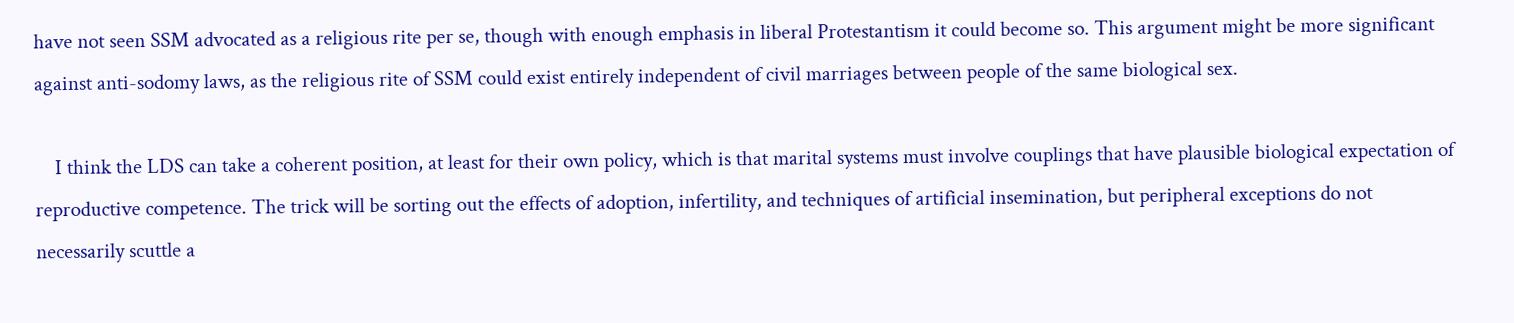have not seen SSM advocated as a religious rite per se, though with enough emphasis in liberal Protestantism it could become so. This argument might be more significant against anti-sodomy laws, as the religious rite of SSM could exist entirely independent of civil marriages between people of the same biological sex.

    I think the LDS can take a coherent position, at least for their own policy, which is that marital systems must involve couplings that have plausible biological expectation of reproductive competence. The trick will be sorting out the effects of adoption, infertility, and techniques of artificial insemination, but peripheral exceptions do not necessarily scuttle a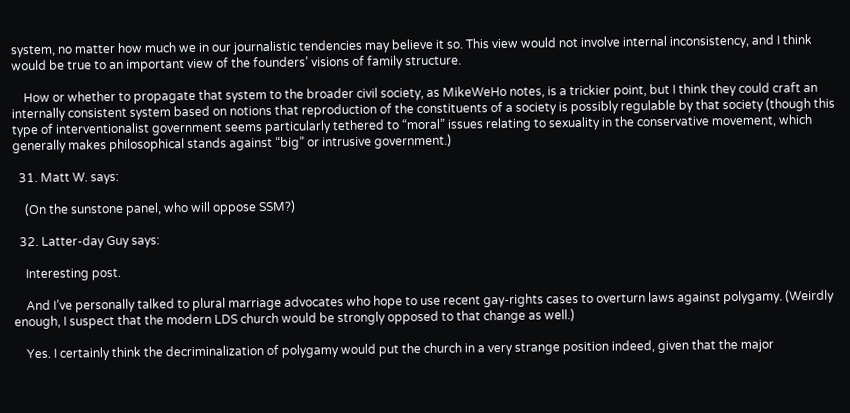system, no matter how much we in our journalistic tendencies may believe it so. This view would not involve internal inconsistency, and I think would be true to an important view of the founders’ visions of family structure.

    How or whether to propagate that system to the broader civil society, as MikeWeHo notes, is a trickier point, but I think they could craft an internally consistent system based on notions that reproduction of the constituents of a society is possibly regulable by that society (though this type of interventionalist government seems particularly tethered to “moral” issues relating to sexuality in the conservative movement, which generally makes philosophical stands against “big” or intrusive government.)

  31. Matt W. says:

    (On the sunstone panel, who will oppose SSM?)

  32. Latter-day Guy says:

    Interesting post.

    And I’ve personally talked to plural marriage advocates who hope to use recent gay-rights cases to overturn laws against polygamy. (Weirdly enough, I suspect that the modern LDS church would be strongly opposed to that change as well.)

    Yes. I certainly think the decriminalization of polygamy would put the church in a very strange position indeed, given that the major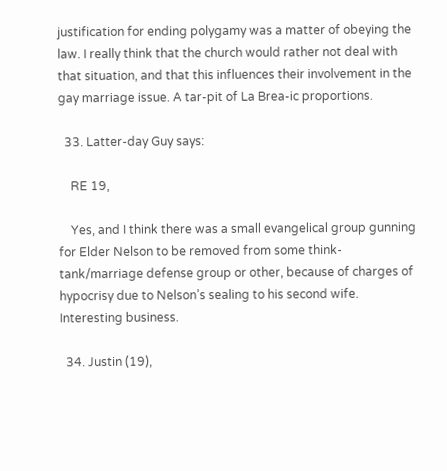justification for ending polygamy was a matter of obeying the law. I really think that the church would rather not deal with that situation, and that this influences their involvement in the gay marriage issue. A tar-pit of La Brea-ic proportions.

  33. Latter-day Guy says:

    RE 19,

    Yes, and I think there was a small evangelical group gunning for Elder Nelson to be removed from some think-tank/marriage defense group or other, because of charges of hypocrisy due to Nelson’s sealing to his second wife. Interesting business.

  34. Justin (19),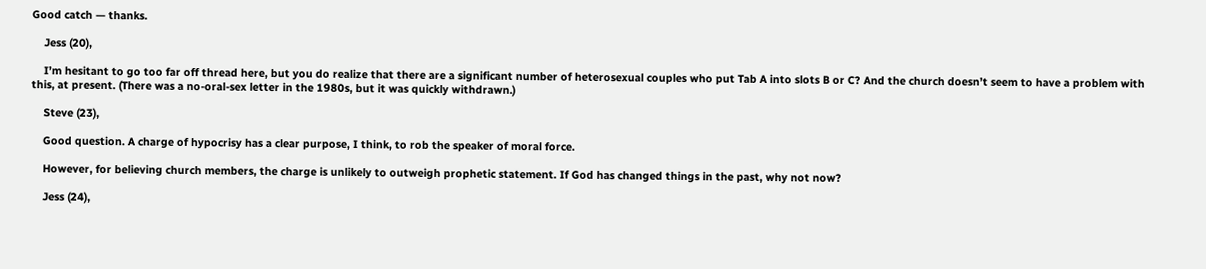Good catch — thanks.

    Jess (20),

    I’m hesitant to go too far off thread here, but you do realize that there are a significant number of heterosexual couples who put Tab A into slots B or C? And the church doesn’t seem to have a problem with this, at present. (There was a no-oral-sex letter in the 1980s, but it was quickly withdrawn.)

    Steve (23),

    Good question. A charge of hypocrisy has a clear purpose, I think, to rob the speaker of moral force.

    However, for believing church members, the charge is unlikely to outweigh prophetic statement. If God has changed things in the past, why not now?

    Jess (24),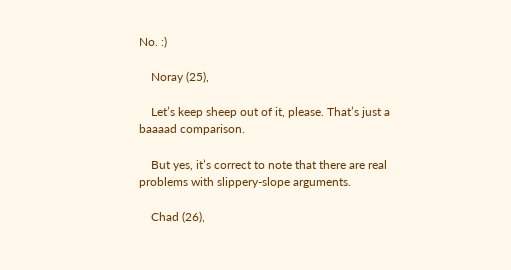No. :)

    Noray (25),

    Let’s keep sheep out of it, please. That’s just a baaaad comparison.

    But yes, it’s correct to note that there are real problems with slippery-slope arguments.

    Chad (26),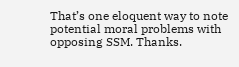That’s one eloquent way to note potential moral problems with opposing SSM. Thanks.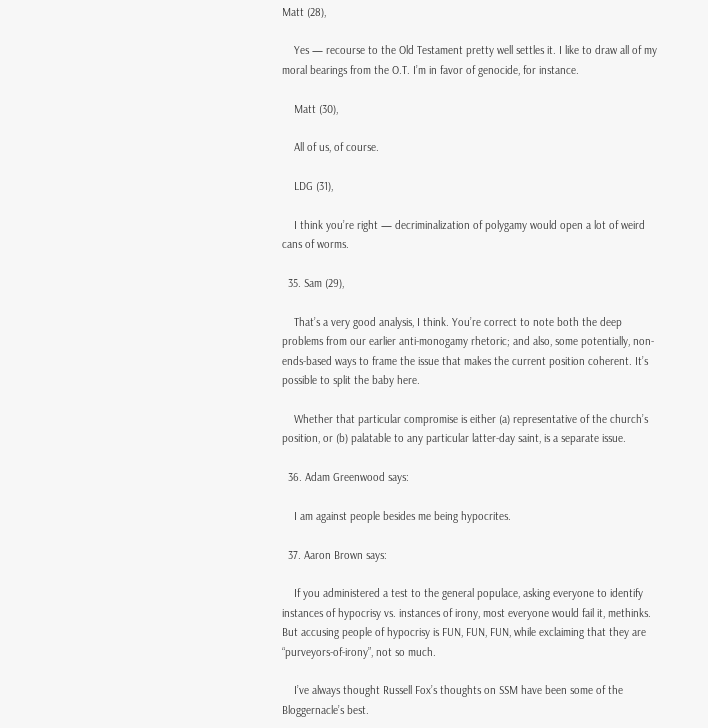Matt (28),

    Yes — recourse to the Old Testament pretty well settles it. I like to draw all of my moral bearings from the O.T. I’m in favor of genocide, for instance.

    Matt (30),

    All of us, of course.

    LDG (31),

    I think you’re right — decriminalization of polygamy would open a lot of weird cans of worms.

  35. Sam (29),

    That’s a very good analysis, I think. You’re correct to note both the deep problems from our earlier anti-monogamy rhetoric; and also, some potentially, non-ends-based ways to frame the issue that makes the current position coherent. It’s possible to split the baby here.

    Whether that particular compromise is either (a) representative of the church’s position, or (b) palatable to any particular latter-day saint, is a separate issue.

  36. Adam Greenwood says:

    I am against people besides me being hypocrites.

  37. Aaron Brown says:

    If you administered a test to the general populace, asking everyone to identify instances of hypocrisy vs. instances of irony, most everyone would fail it, methinks. But accusing people of hypocrisy is FUN, FUN, FUN, while exclaiming that they are “purveyors-of-irony”, not so much.

    I’ve always thought Russell Fox’s thoughts on SSM have been some of the Bloggernacle’s best.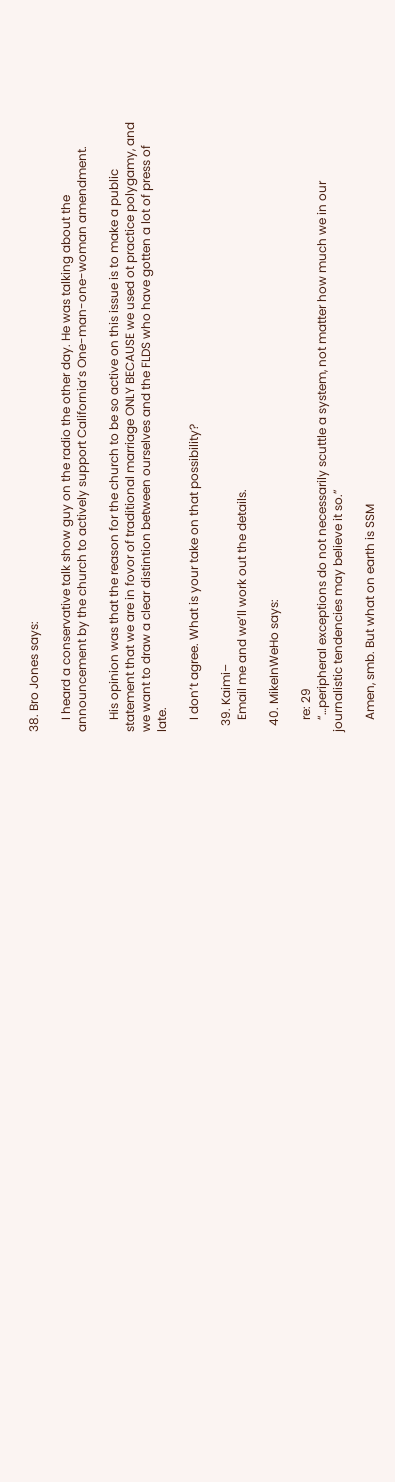38. Bro Jones says:

    I heard a conservative talk show guy on the radio the other day. He was talking about the announcement by the church to actively support California’s One-man-one-woman amendment.

    His opinion was that the reason for the church to be so active on this issue is to make a public statement that we are in fovor of traditional marriage ONLY BECAUSE we used ot practice polygamy, and we want to draw a clear distintion between ourselves and the FLDS who have gotten a lot of press of late.

    I don’t agree. What is your take on that possibility?

  39. Kaimi–
    Email me and we’ll work out the details.

  40. MikeInWeHo says:

    re: 29
    “…peripheral exceptions do not necessarily scuttle a system, not matter how much we in our journalistic tendencies may believe it so.”

    Amen, smb. But what on earth is SSM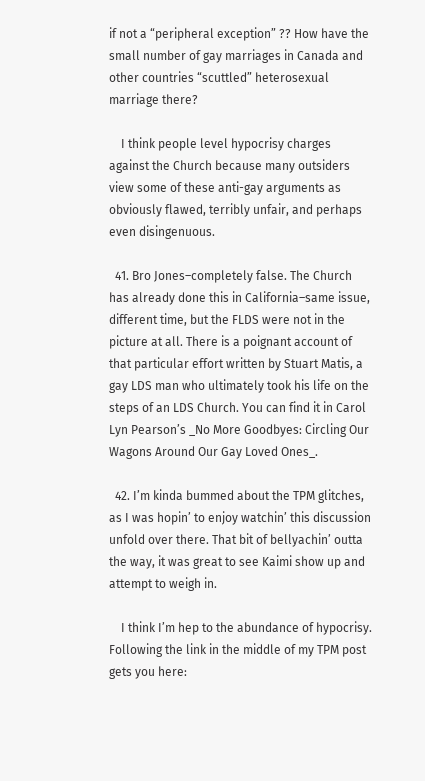if not a “peripheral exception” ?? How have the small number of gay marriages in Canada and other countries “scuttled” heterosexual marriage there?

    I think people level hypocrisy charges against the Church because many outsiders view some of these anti-gay arguments as obviously flawed, terribly unfair, and perhaps even disingenuous.

  41. Bro Jones–completely false. The Church has already done this in California–same issue, different time, but the FLDS were not in the picture at all. There is a poignant account of that particular effort written by Stuart Matis, a gay LDS man who ultimately took his life on the steps of an LDS Church. You can find it in Carol Lyn Pearson’s _No More Goodbyes: Circling Our Wagons Around Our Gay Loved Ones_.

  42. I’m kinda bummed about the TPM glitches, as I was hopin’ to enjoy watchin’ this discussion unfold over there. That bit of bellyachin’ outta the way, it was great to see Kaimi show up and attempt to weigh in.

    I think I’m hep to the abundance of hypocrisy. Following the link in the middle of my TPM post gets you here: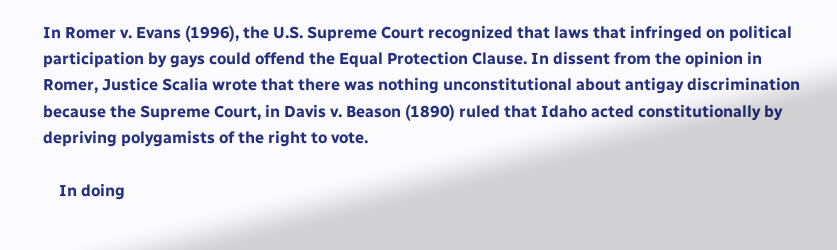In Romer v. Evans (1996), the U.S. Supreme Court recognized that laws that infringed on political participation by gays could offend the Equal Protection Clause. In dissent from the opinion in Romer, Justice Scalia wrote that there was nothing unconstitutional about antigay discrimination because the Supreme Court, in Davis v. Beason (1890) ruled that Idaho acted constitutionally by depriving polygamists of the right to vote.

    In doing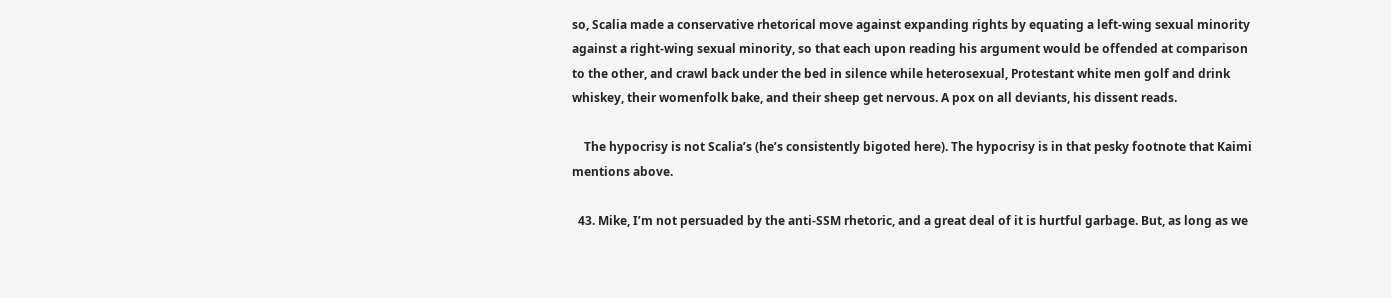so, Scalia made a conservative rhetorical move against expanding rights by equating a left-wing sexual minority against a right-wing sexual minority, so that each upon reading his argument would be offended at comparison to the other, and crawl back under the bed in silence while heterosexual, Protestant white men golf and drink whiskey, their womenfolk bake, and their sheep get nervous. A pox on all deviants, his dissent reads.

    The hypocrisy is not Scalia’s (he’s consistently bigoted here). The hypocrisy is in that pesky footnote that Kaimi mentions above.

  43. Mike, I’m not persuaded by the anti-SSM rhetoric, and a great deal of it is hurtful garbage. But, as long as we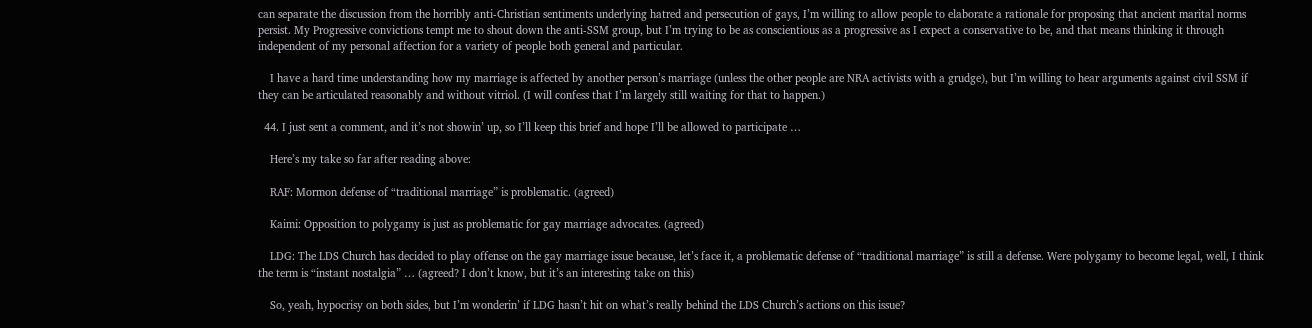can separate the discussion from the horribly anti-Christian sentiments underlying hatred and persecution of gays, I’m willing to allow people to elaborate a rationale for proposing that ancient marital norms persist. My Progressive convictions tempt me to shout down the anti-SSM group, but I’m trying to be as conscientious as a progressive as I expect a conservative to be, and that means thinking it through independent of my personal affection for a variety of people both general and particular.

    I have a hard time understanding how my marriage is affected by another person’s marriage (unless the other people are NRA activists with a grudge), but I’m willing to hear arguments against civil SSM if they can be articulated reasonably and without vitriol. (I will confess that I’m largely still waiting for that to happen.)

  44. I just sent a comment, and it’s not showin’ up, so I’ll keep this brief and hope I’ll be allowed to participate …

    Here’s my take so far after reading above:

    RAF: Mormon defense of “traditional marriage” is problematic. (agreed)

    Kaimi: Opposition to polygamy is just as problematic for gay marriage advocates. (agreed)

    LDG: The LDS Church has decided to play offense on the gay marriage issue because, let’s face it, a problematic defense of “traditional marriage” is still a defense. Were polygamy to become legal, well, I think the term is “instant nostalgia” … (agreed? I don’t know, but it’s an interesting take on this)

    So, yeah, hypocrisy on both sides, but I’m wonderin’ if LDG hasn’t hit on what’s really behind the LDS Church’s actions on this issue?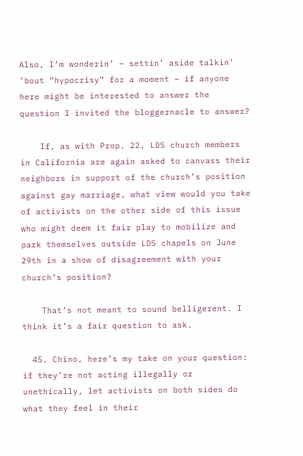Also, I’m wonderin’ – settin’ aside talkin’ ’bout “hypocrisy” for a moment – if anyone here might be interested to answer the question I invited the bloggernacle to answer?

    If, as with Prop. 22, LDS church members in California are again asked to canvass their neighbors in support of the church’s position against gay marriage, what view would you take of activists on the other side of this issue who might deem it fair play to mobilize and park themselves outside LDS chapels on June 29th in a show of disagreement with your church’s position?

    That’s not meant to sound belligerent. I think it’s a fair question to ask.

  45. Chino, here’s my take on your question: if they’re not acting illegally or unethically, let activists on both sides do what they feel in their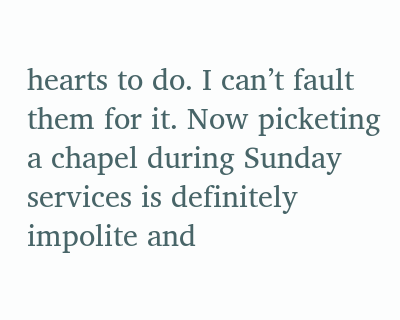hearts to do. I can’t fault them for it. Now picketing a chapel during Sunday services is definitely impolite and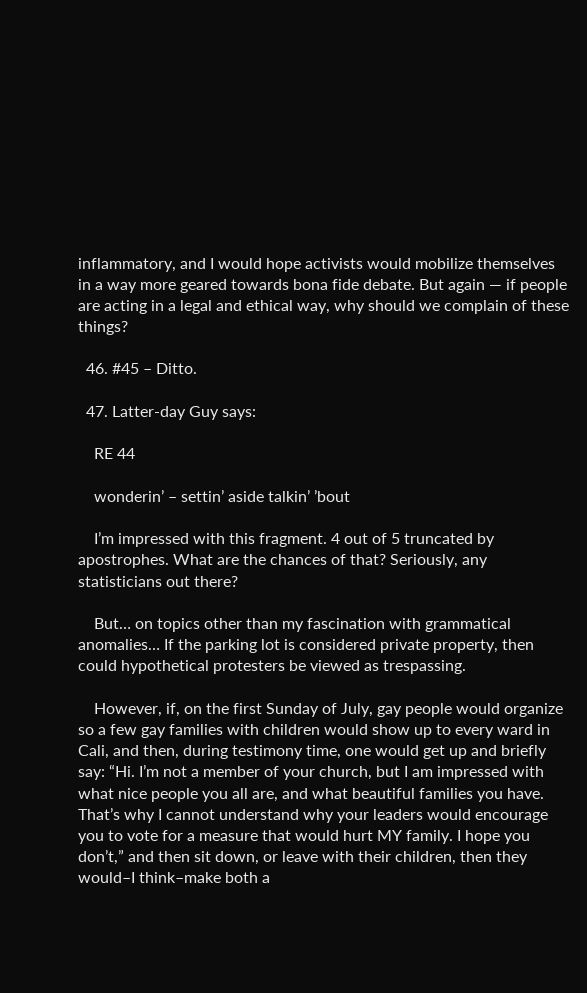inflammatory, and I would hope activists would mobilize themselves in a way more geared towards bona fide debate. But again — if people are acting in a legal and ethical way, why should we complain of these things?

  46. #45 – Ditto.

  47. Latter-day Guy says:

    RE 44

    wonderin’ – settin’ aside talkin’ ’bout

    I’m impressed with this fragment. 4 out of 5 truncated by apostrophes. What are the chances of that? Seriously, any statisticians out there?

    But… on topics other than my fascination with grammatical anomalies… If the parking lot is considered private property, then could hypothetical protesters be viewed as trespassing.

    However, if, on the first Sunday of July, gay people would organize so a few gay families with children would show up to every ward in Cali, and then, during testimony time, one would get up and briefly say: “Hi. I’m not a member of your church, but I am impressed with what nice people you all are, and what beautiful families you have. That’s why I cannot understand why your leaders would encourage you to vote for a measure that would hurt MY family. I hope you don’t,” and then sit down, or leave with their children, then they would–I think–make both a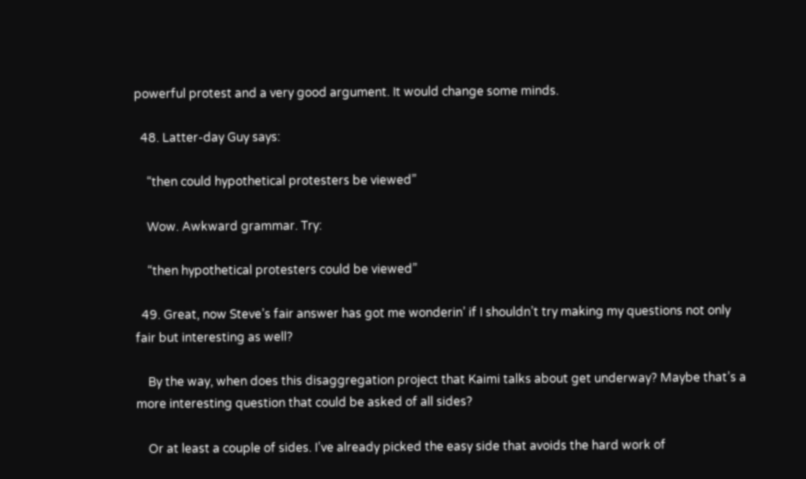powerful protest and a very good argument. It would change some minds.

  48. Latter-day Guy says:

    “then could hypothetical protesters be viewed”

    Wow. Awkward grammar. Try:

    “then hypothetical protesters could be viewed”

  49. Great, now Steve’s fair answer has got me wonderin’ if I shouldn’t try making my questions not only fair but interesting as well?

    By the way, when does this disaggregation project that Kaimi talks about get underway? Maybe that’s a more interesting question that could be asked of all sides?

    Or at least a couple of sides. I’ve already picked the easy side that avoids the hard work of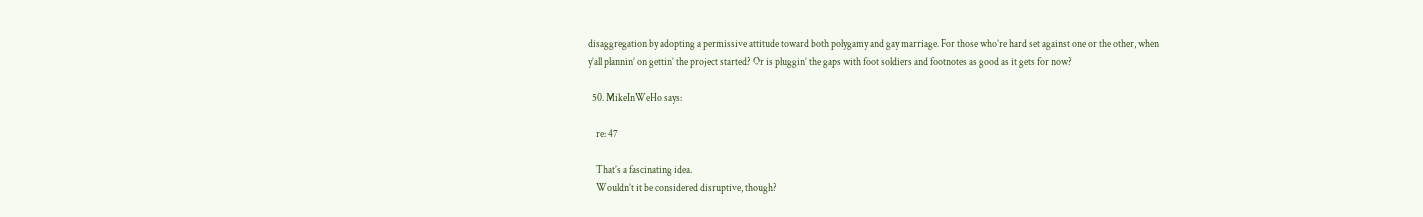disaggregation by adopting a permissive attitude toward both polygamy and gay marriage. For those who’re hard set against one or the other, when y’all plannin’ on gettin’ the project started? Or is pluggin’ the gaps with foot soldiers and footnotes as good as it gets for now?

  50. MikeInWeHo says:

    re: 47

    That’s a fascinating idea.
    Wouldn’t it be considered disruptive, though?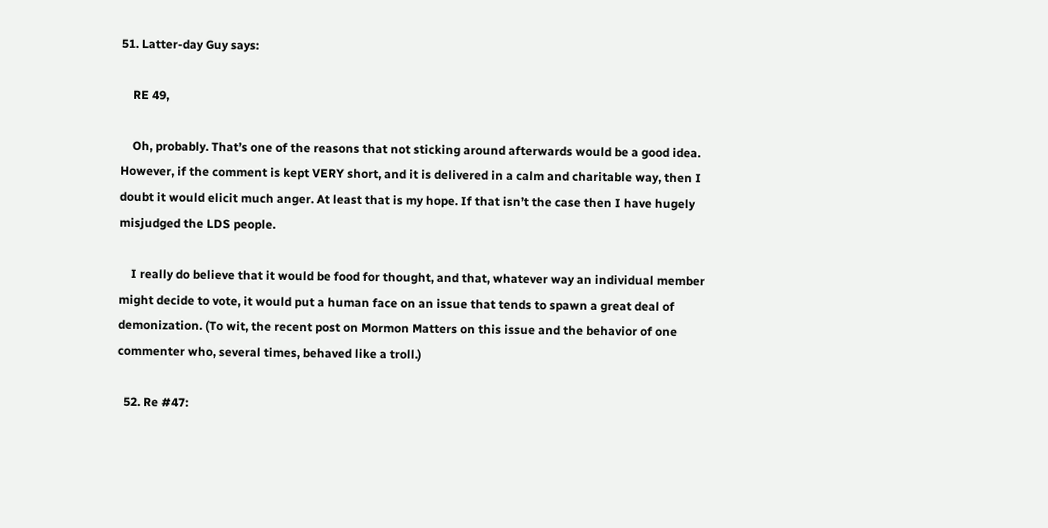51. Latter-day Guy says:

    RE 49,

    Oh, probably. That’s one of the reasons that not sticking around afterwards would be a good idea. However, if the comment is kept VERY short, and it is delivered in a calm and charitable way, then I doubt it would elicit much anger. At least that is my hope. If that isn’t the case then I have hugely misjudged the LDS people.

    I really do believe that it would be food for thought, and that, whatever way an individual member might decide to vote, it would put a human face on an issue that tends to spawn a great deal of demonization. (To wit, the recent post on Mormon Matters on this issue and the behavior of one commenter who, several times, behaved like a troll.)

  52. Re #47: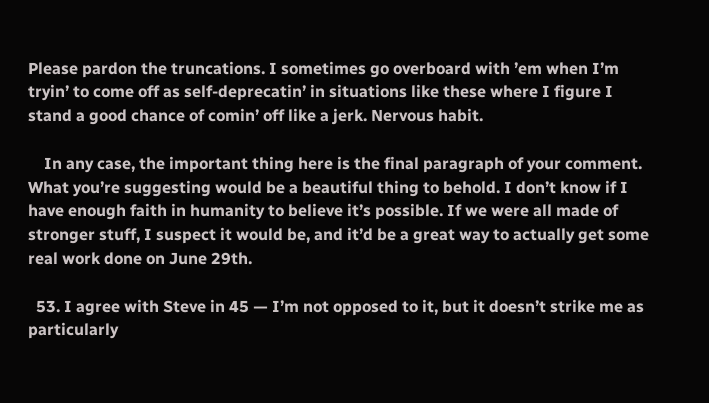Please pardon the truncations. I sometimes go overboard with ’em when I’m tryin’ to come off as self-deprecatin’ in situations like these where I figure I stand a good chance of comin’ off like a jerk. Nervous habit.

    In any case, the important thing here is the final paragraph of your comment. What you’re suggesting would be a beautiful thing to behold. I don’t know if I have enough faith in humanity to believe it’s possible. If we were all made of stronger stuff, I suspect it would be, and it’d be a great way to actually get some real work done on June 29th.

  53. I agree with Steve in 45 — I’m not opposed to it, but it doesn’t strike me as particularly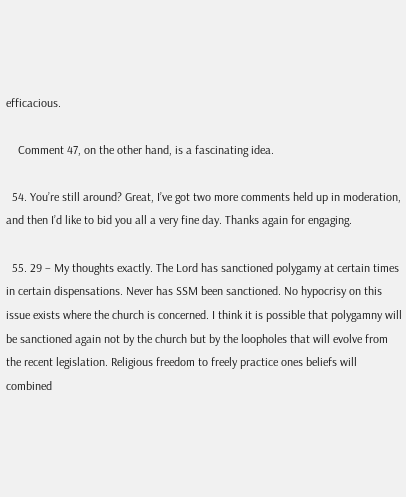efficacious.

    Comment 47, on the other hand, is a fascinating idea.

  54. You’re still around? Great, I’ve got two more comments held up in moderation, and then I’d like to bid you all a very fine day. Thanks again for engaging.

  55. 29 – My thoughts exactly. The Lord has sanctioned polygamy at certain times in certain dispensations. Never has SSM been sanctioned. No hypocrisy on this issue exists where the church is concerned. I think it is possible that polygamny will be sanctioned again not by the church but by the loopholes that will evolve from the recent legislation. Religious freedom to freely practice ones beliefs will combined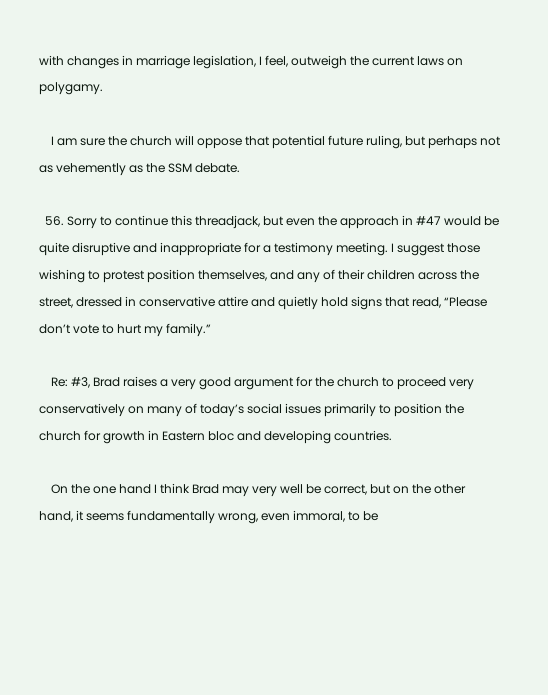with changes in marriage legislation, I feel, outweigh the current laws on polygamy.

    I am sure the church will oppose that potential future ruling, but perhaps not as vehemently as the SSM debate.

  56. Sorry to continue this threadjack, but even the approach in #47 would be quite disruptive and inappropriate for a testimony meeting. I suggest those wishing to protest position themselves, and any of their children across the street, dressed in conservative attire and quietly hold signs that read, “Please don’t vote to hurt my family.”

    Re: #3, Brad raises a very good argument for the church to proceed very conservatively on many of today’s social issues primarily to position the church for growth in Eastern bloc and developing countries.

    On the one hand I think Brad may very well be correct, but on the other hand, it seems fundamentally wrong, even immoral, to be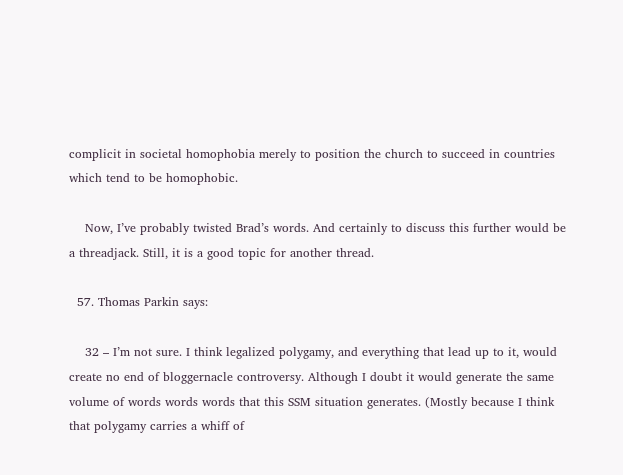complicit in societal homophobia merely to position the church to succeed in countries which tend to be homophobic.

    Now, I’ve probably twisted Brad’s words. And certainly to discuss this further would be a threadjack. Still, it is a good topic for another thread.

  57. Thomas Parkin says:

    32 – I’m not sure. I think legalized polygamy, and everything that lead up to it, would create no end of bloggernacle controversy. Although I doubt it would generate the same volume of words words words that this SSM situation generates. (Mostly because I think that polygamy carries a whiff of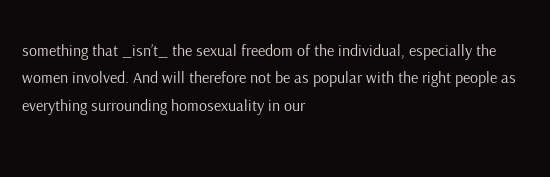something that _isn’t_ the sexual freedom of the individual, especially the women involved. And will therefore not be as popular with the right people as everything surrounding homosexuality in our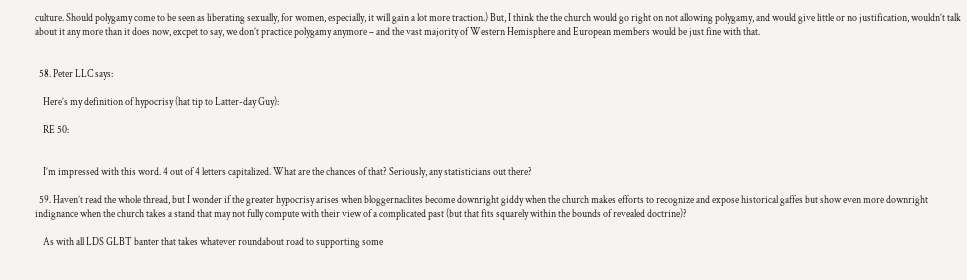culture. Should polygamy come to be seen as liberating sexually, for women, especially, it will gain a lot more traction.) But, I think the the church would go right on not allowing polygamy, and would give little or no justification, wouldn’t talk about it any more than it does now, excpet to say, we don’t practice polygamy anymore – and the vast majority of Western Hemisphere and European members would be just fine with that.


  58. Peter LLC says:

    Here’s my definition of hypocrisy (hat tip to Latter-day Guy):

    RE 50:


    I’m impressed with this word. 4 out of 4 letters capitalized. What are the chances of that? Seriously, any statisticians out there?

  59. Haven’t read the whole thread, but I wonder if the greater hypocrisy arises when bloggernaclites become downright giddy when the church makes efforts to recognize and expose historical gaffes but show even more downright indignance when the church takes a stand that may not fully compute with their view of a complicated past (but that fits squarely within the bounds of revealed doctrine)?

    As with all LDS GLBT banter that takes whatever roundabout road to supporting some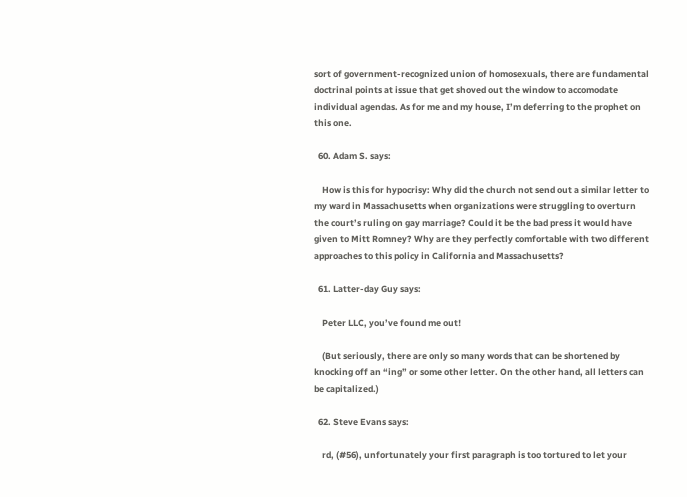sort of government-recognized union of homosexuals, there are fundamental doctrinal points at issue that get shoved out the window to accomodate individual agendas. As for me and my house, I’m deferring to the prophet on this one.

  60. Adam S. says:

    How is this for hypocrisy: Why did the church not send out a similar letter to my ward in Massachusetts when organizations were struggling to overturn the court’s ruling on gay marriage? Could it be the bad press it would have given to Mitt Romney? Why are they perfectly comfortable with two different approaches to this policy in California and Massachusetts?

  61. Latter-day Guy says:

    Peter LLC, you’ve found me out!

    (But seriously, there are only so many words that can be shortened by knocking off an “ing” or some other letter. On the other hand, all letters can be capitalized.)

  62. Steve Evans says:

    rd, (#56), unfortunately your first paragraph is too tortured to let your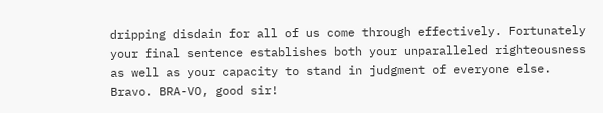dripping disdain for all of us come through effectively. Fortunately your final sentence establishes both your unparalleled righteousness as well as your capacity to stand in judgment of everyone else. Bravo. BRA-VO, good sir!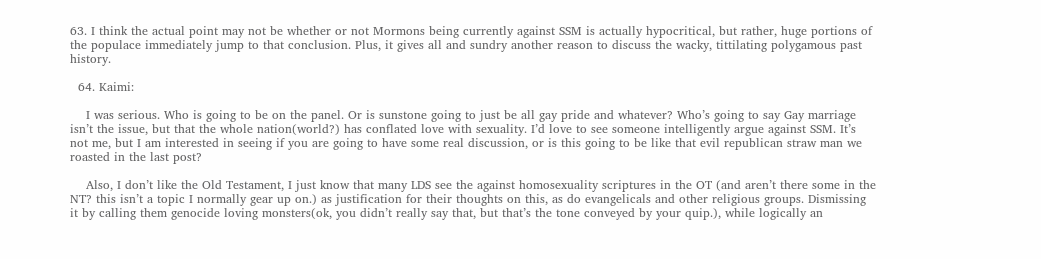63. I think the actual point may not be whether or not Mormons being currently against SSM is actually hypocritical, but rather, huge portions of the populace immediately jump to that conclusion. Plus, it gives all and sundry another reason to discuss the wacky, tittilating polygamous past history.

  64. Kaimi:

    I was serious. Who is going to be on the panel. Or is sunstone going to just be all gay pride and whatever? Who’s going to say Gay marriage isn’t the issue, but that the whole nation(world?) has conflated love with sexuality. I’d love to see someone intelligently argue against SSM. It’s not me, but I am interested in seeing if you are going to have some real discussion, or is this going to be like that evil republican straw man we roasted in the last post?

    Also, I don’t like the Old Testament, I just know that many LDS see the against homosexuality scriptures in the OT (and aren’t there some in the NT? this isn’t a topic I normally gear up on.) as justification for their thoughts on this, as do evangelicals and other religious groups. Dismissing it by calling them genocide loving monsters(ok, you didn’t really say that, but that’s the tone conveyed by your quip.), while logically an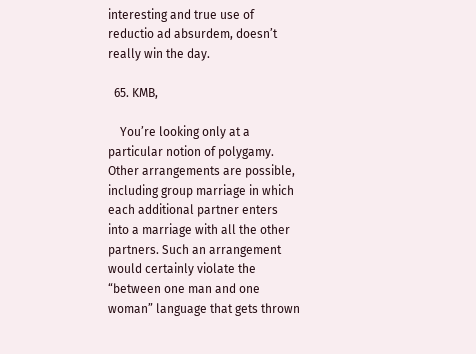interesting and true use of reductio ad absurdem, doesn’t really win the day.

  65. KMB,

    You’re looking only at a particular notion of polygamy. Other arrangements are possible, including group marriage in which each additional partner enters into a marriage with all the other partners. Such an arrangement would certainly violate the “between one man and one woman” language that gets thrown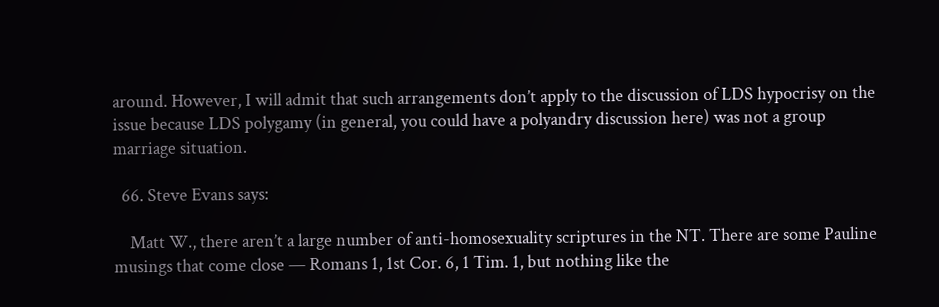around. However, I will admit that such arrangements don’t apply to the discussion of LDS hypocrisy on the issue because LDS polygamy (in general, you could have a polyandry discussion here) was not a group marriage situation.

  66. Steve Evans says:

    Matt W., there aren’t a large number of anti-homosexuality scriptures in the NT. There are some Pauline musings that come close — Romans 1, 1st Cor. 6, 1 Tim. 1, but nothing like the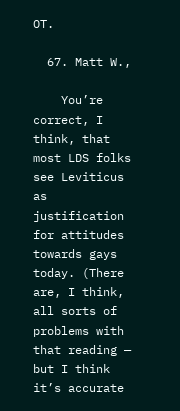OT.

  67. Matt W.,

    You’re correct, I think, that most LDS folks see Leviticus as justification for attitudes towards gays today. (There are, I think, all sorts of problems with that reading — but I think it’s accurate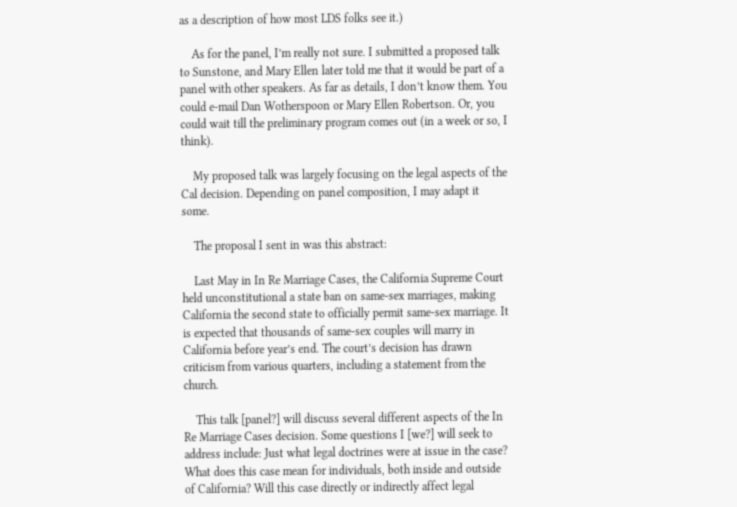as a description of how most LDS folks see it.)

    As for the panel, I’m really not sure. I submitted a proposed talk to Sunstone, and Mary Ellen later told me that it would be part of a panel with other speakers. As far as details, I don’t know them. You could e-mail Dan Wotherspoon or Mary Ellen Robertson. Or, you could wait till the preliminary program comes out (in a week or so, I think).

    My proposed talk was largely focusing on the legal aspects of the Cal decision. Depending on panel composition, I may adapt it some.

    The proposal I sent in was this abstract:

    Last May in In Re Marriage Cases, the California Supreme Court held unconstitutional a state ban on same-sex marriages, making California the second state to officially permit same-sex marriage. It is expected that thousands of same-sex couples will marry in California before year’s end. The court’s decision has drawn criticism from various quarters, including a statement from the church.

    This talk [panel?] will discuss several different aspects of the In Re Marriage Cases decision. Some questions I [we?] will seek to address include: Just what legal doctrines were at issue in the case? What does this case mean for individuals, both inside and outside of California? Will this case directly or indirectly affect legal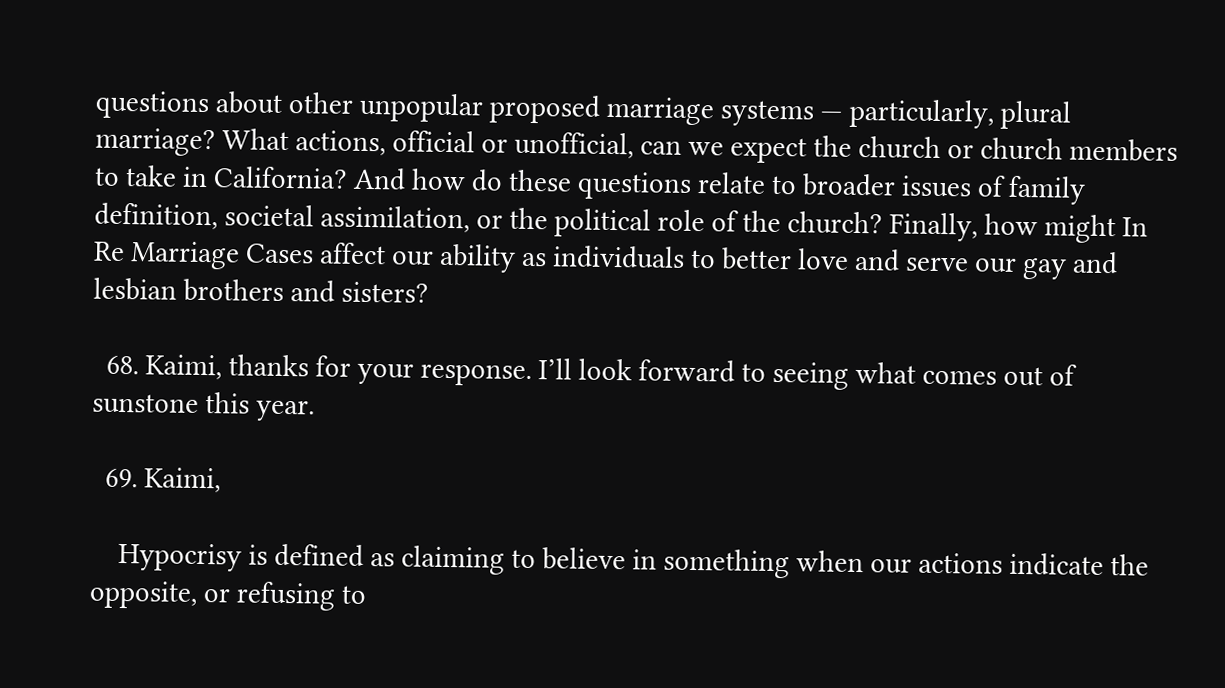questions about other unpopular proposed marriage systems — particularly, plural marriage? What actions, official or unofficial, can we expect the church or church members to take in California? And how do these questions relate to broader issues of family definition, societal assimilation, or the political role of the church? Finally, how might In Re Marriage Cases affect our ability as individuals to better love and serve our gay and lesbian brothers and sisters?

  68. Kaimi, thanks for your response. I’ll look forward to seeing what comes out of sunstone this year.

  69. Kaimi,

    Hypocrisy is defined as claiming to believe in something when our actions indicate the opposite, or refusing to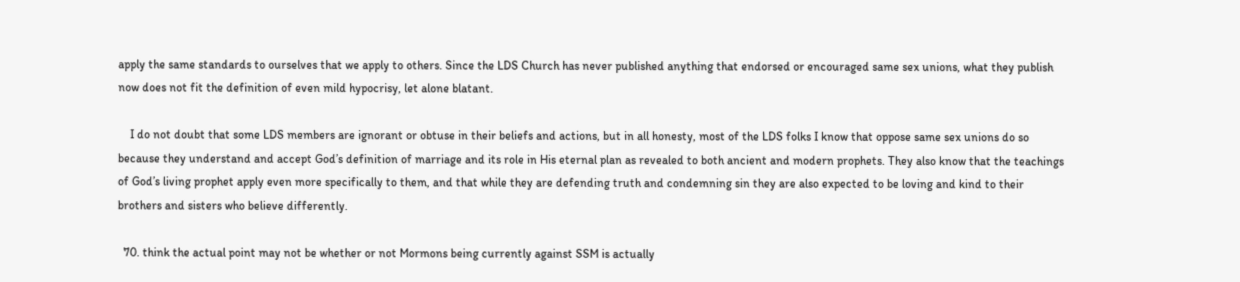apply the same standards to ourselves that we apply to others. Since the LDS Church has never published anything that endorsed or encouraged same sex unions, what they publish now does not fit the definition of even mild hypocrisy, let alone blatant.

    I do not doubt that some LDS members are ignorant or obtuse in their beliefs and actions, but in all honesty, most of the LDS folks I know that oppose same sex unions do so because they understand and accept God’s definition of marriage and its role in His eternal plan as revealed to both ancient and modern prophets. They also know that the teachings of God’s living prophet apply even more specifically to them, and that while they are defending truth and condemning sin they are also expected to be loving and kind to their brothers and sisters who believe differently.

  70. think the actual point may not be whether or not Mormons being currently against SSM is actually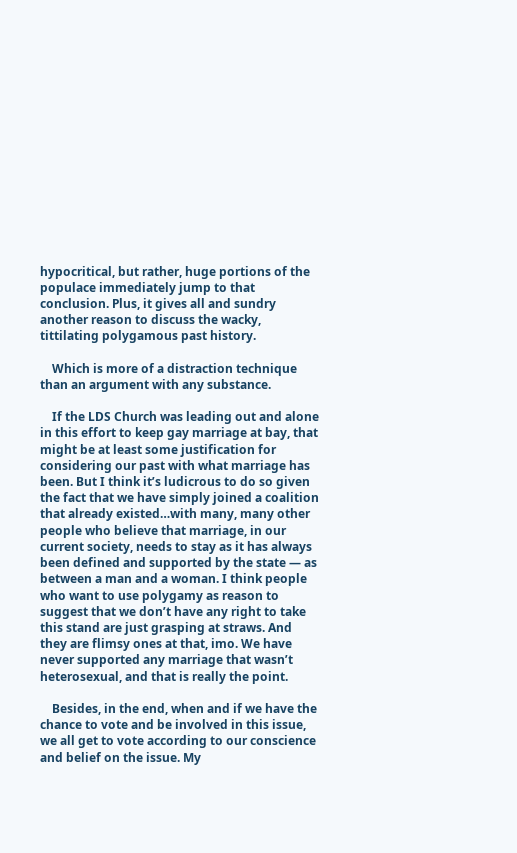hypocritical, but rather, huge portions of the populace immediately jump to that conclusion. Plus, it gives all and sundry another reason to discuss the wacky, tittilating polygamous past history.

    Which is more of a distraction technique than an argument with any substance.

    If the LDS Church was leading out and alone in this effort to keep gay marriage at bay, that might be at least some justification for considering our past with what marriage has been. But I think it’s ludicrous to do so given the fact that we have simply joined a coalition that already existed…with many, many other people who believe that marriage, in our current society, needs to stay as it has always been defined and supported by the state — as between a man and a woman. I think people who want to use polygamy as reason to suggest that we don’t have any right to take this stand are just grasping at straws. And they are flimsy ones at that, imo. We have never supported any marriage that wasn’t heterosexual, and that is really the point.

    Besides, in the end, when and if we have the chance to vote and be involved in this issue, we all get to vote according to our conscience and belief on the issue. My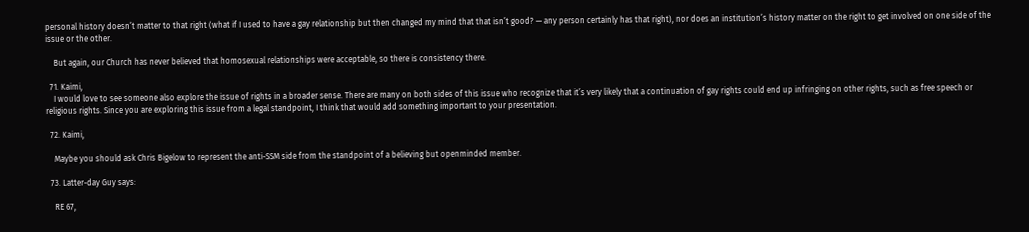personal history doesn’t matter to that right (what if I used to have a gay relationship but then changed my mind that that isn’t good? — any person certainly has that right), nor does an institution’s history matter on the right to get involved on one side of the issue or the other.

    But again, our Church has never believed that homosexual relationships were acceptable, so there is consistency there.

  71. Kaimi,
    I would love to see someone also explore the issue of rights in a broader sense. There are many on both sides of this issue who recognize that it’s very likely that a continuation of gay rights could end up infringing on other rights, such as free speech or religious rights. Since you are exploring this issue from a legal standpoint, I think that would add something important to your presentation.

  72. Kaimi,

    Maybe you should ask Chris Bigelow to represent the anti-SSM side from the standpoint of a believing but openminded member.

  73. Latter-day Guy says:

    RE 67,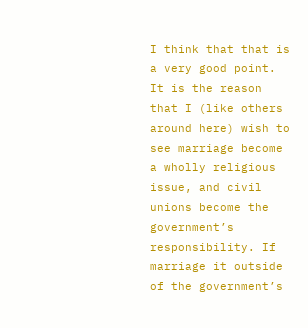I think that that is a very good point. It is the reason that I (like others around here) wish to see marriage become a wholly religious issue, and civil unions become the government’s responsibility. If marriage it outside of the government’s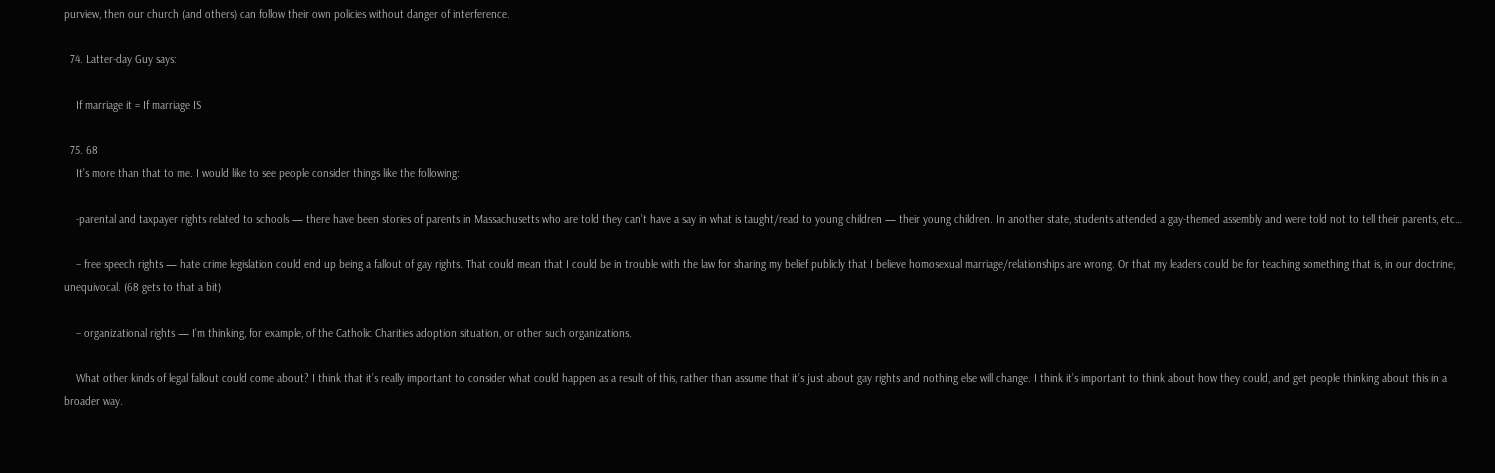purview, then our church (and others) can follow their own policies without danger of interference.

  74. Latter-day Guy says:

    If marriage it = If marriage IS

  75. 68
    It’s more than that to me. I would like to see people consider things like the following:

    -parental and taxpayer rights related to schools — there have been stories of parents in Massachusetts who are told they can’t have a say in what is taught/read to young children — their young children. In another state, students attended a gay-themed assembly and were told not to tell their parents, etc…

    – free speech rights — hate crime legislation could end up being a fallout of gay rights. That could mean that I could be in trouble with the law for sharing my belief publicly that I believe homosexual marriage/relationships are wrong. Or that my leaders could be for teaching something that is, in our doctrine, unequivocal. (68 gets to that a bit)

    – organizational rights — I’m thinking, for example, of the Catholic Charities adoption situation, or other such organizations.

    What other kinds of legal fallout could come about? I think that it’s really important to consider what could happen as a result of this, rather than assume that it’s just about gay rights and nothing else will change. I think it’s important to think about how they could, and get people thinking about this in a broader way.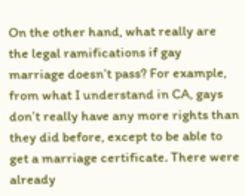On the other hand, what really are the legal ramifications if gay marriage doesn’t pass? For example, from what I understand in CA, gays don’t really have any more rights than they did before, except to be able to get a marriage certificate. There were already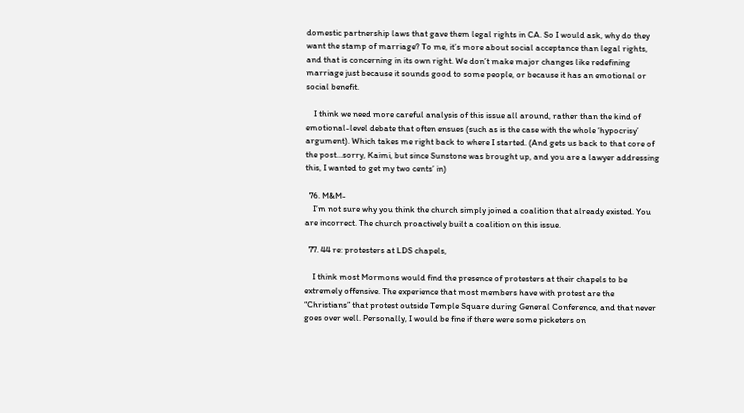domestic partnership laws that gave them legal rights in CA. So I would ask, why do they want the stamp of marriage? To me, it’s more about social acceptance than legal rights, and that is concerning in its own right. We don’t make major changes like redefining marriage just because it sounds good to some people, or because it has an emotional or social benefit.

    I think we need more careful analysis of this issue all around, rather than the kind of emotional-level debate that often ensues (such as is the case with the whole ‘hypocrisy’ argument). Which takes me right back to where I started. (And gets us back to that core of the post…sorry, Kaimi, but since Sunstone was brought up, and you are a lawyer addressing this, I wanted to get my two cents’ in)

  76. M&M-
    I’m not sure why you think the church simply joined a coalition that already existed. You are incorrect. The church proactively built a coalition on this issue.

  77. 44 re: protesters at LDS chapels,

    I think most Mormons would find the presence of protesters at their chapels to be extremely offensive. The experience that most members have with protest are the “Christians” that protest outside Temple Square during General Conference, and that never goes over well. Personally, I would be fine if there were some picketers on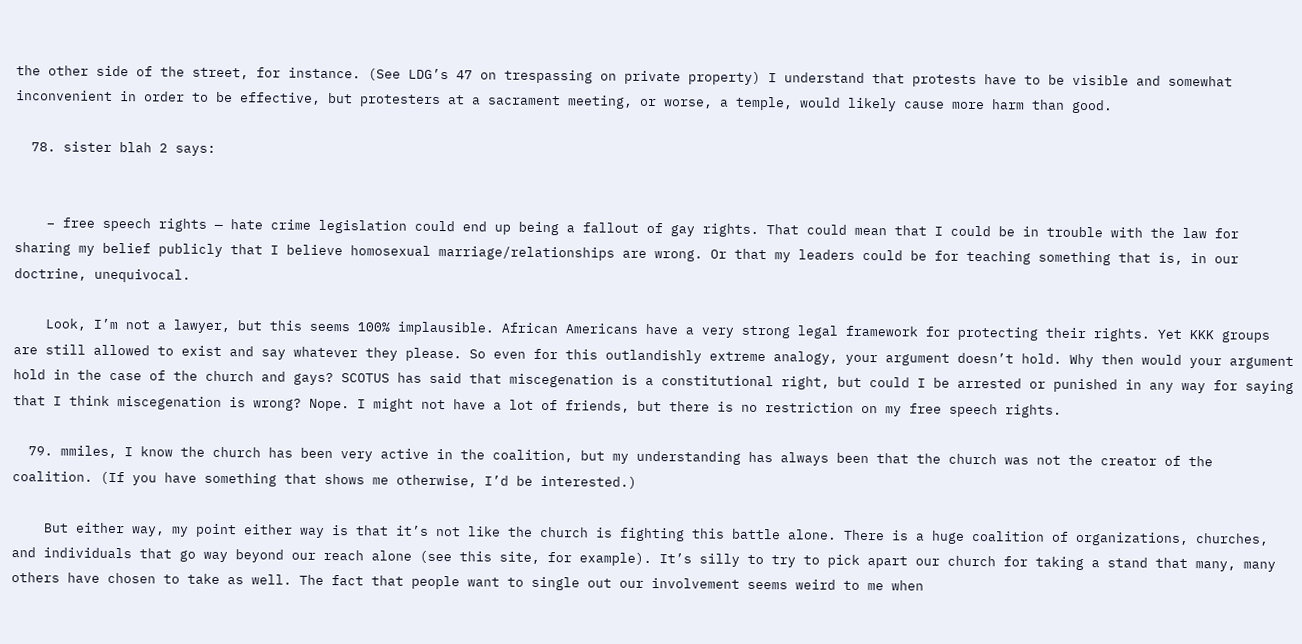the other side of the street, for instance. (See LDG’s 47 on trespassing on private property) I understand that protests have to be visible and somewhat inconvenient in order to be effective, but protesters at a sacrament meeting, or worse, a temple, would likely cause more harm than good.

  78. sister blah 2 says:


    – free speech rights — hate crime legislation could end up being a fallout of gay rights. That could mean that I could be in trouble with the law for sharing my belief publicly that I believe homosexual marriage/relationships are wrong. Or that my leaders could be for teaching something that is, in our doctrine, unequivocal.

    Look, I’m not a lawyer, but this seems 100% implausible. African Americans have a very strong legal framework for protecting their rights. Yet KKK groups are still allowed to exist and say whatever they please. So even for this outlandishly extreme analogy, your argument doesn’t hold. Why then would your argument hold in the case of the church and gays? SCOTUS has said that miscegenation is a constitutional right, but could I be arrested or punished in any way for saying that I think miscegenation is wrong? Nope. I might not have a lot of friends, but there is no restriction on my free speech rights.

  79. mmiles, I know the church has been very active in the coalition, but my understanding has always been that the church was not the creator of the coalition. (If you have something that shows me otherwise, I’d be interested.)

    But either way, my point either way is that it’s not like the church is fighting this battle alone. There is a huge coalition of organizations, churches, and individuals that go way beyond our reach alone (see this site, for example). It’s silly to try to pick apart our church for taking a stand that many, many others have chosen to take as well. The fact that people want to single out our involvement seems weird to me when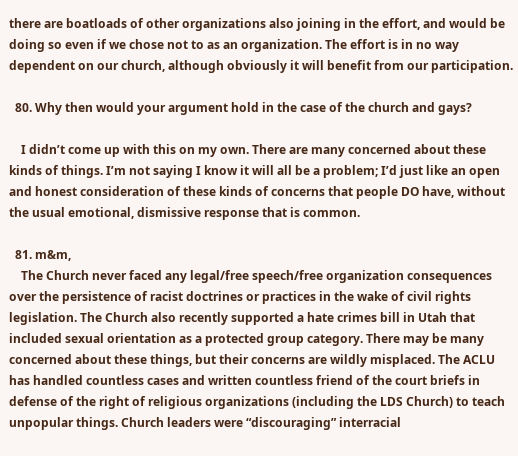there are boatloads of other organizations also joining in the effort, and would be doing so even if we chose not to as an organization. The effort is in no way dependent on our church, although obviously it will benefit from our participation.

  80. Why then would your argument hold in the case of the church and gays?

    I didn’t come up with this on my own. There are many concerned about these kinds of things. I’m not saying I know it will all be a problem; I’d just like an open and honest consideration of these kinds of concerns that people DO have, without the usual emotional, dismissive response that is common.

  81. m&m,
    The Church never faced any legal/free speech/free organization consequences over the persistence of racist doctrines or practices in the wake of civil rights legislation. The Church also recently supported a hate crimes bill in Utah that included sexual orientation as a protected group category. There may be many concerned about these things, but their concerns are wildly misplaced. The ACLU has handled countless cases and written countless friend of the court briefs in defense of the right of religious organizations (including the LDS Church) to teach unpopular things. Church leaders were “discouraging” interracial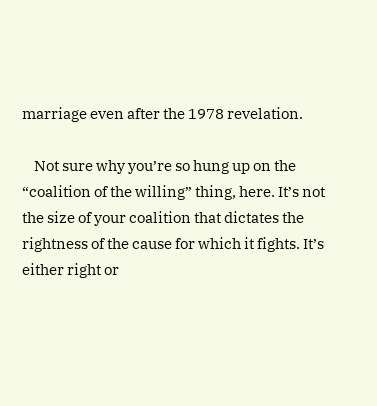marriage even after the 1978 revelation.

    Not sure why you’re so hung up on the “coalition of the willing” thing, here. It’s not the size of your coalition that dictates the rightness of the cause for which it fights. It’s either right or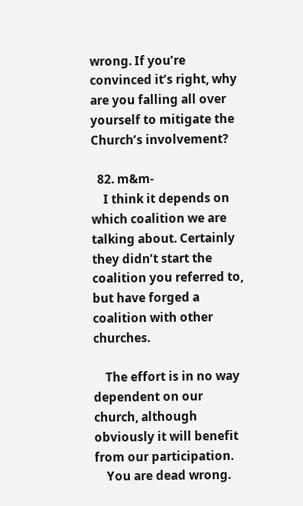wrong. If you’re convinced it’s right, why are you falling all over yourself to mitigate the Church’s involvement?

  82. m&m-
    I think it depends on which coalition we are talking about. Certainly they didn’t start the coalition you referred to, but have forged a coalition with other churches.

    The effort is in no way dependent on our church, although obviously it will benefit from our participation.
    You are dead wrong.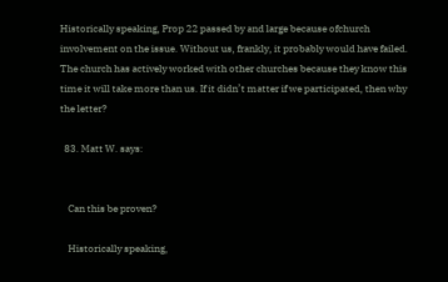Historically speaking, Prop 22 passed by and large because ofchurch involvement on the issue. Without us, frankly, it probably would have failed. The church has actively worked with other churches because they know this time it will take more than us. If it didn’t matter if we participated, then why the letter?

  83. Matt W. says:


    Can this be proven?

    Historically speaking,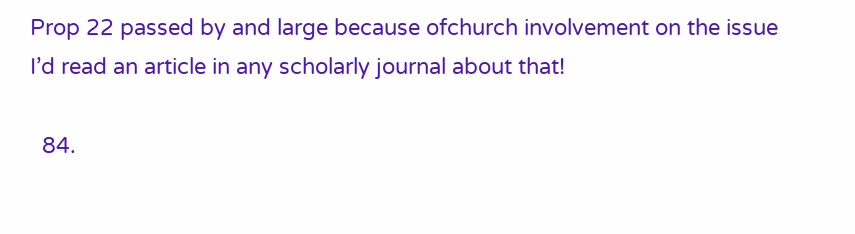Prop 22 passed by and large because ofchurch involvement on the issue I’d read an article in any scholarly journal about that!

  84.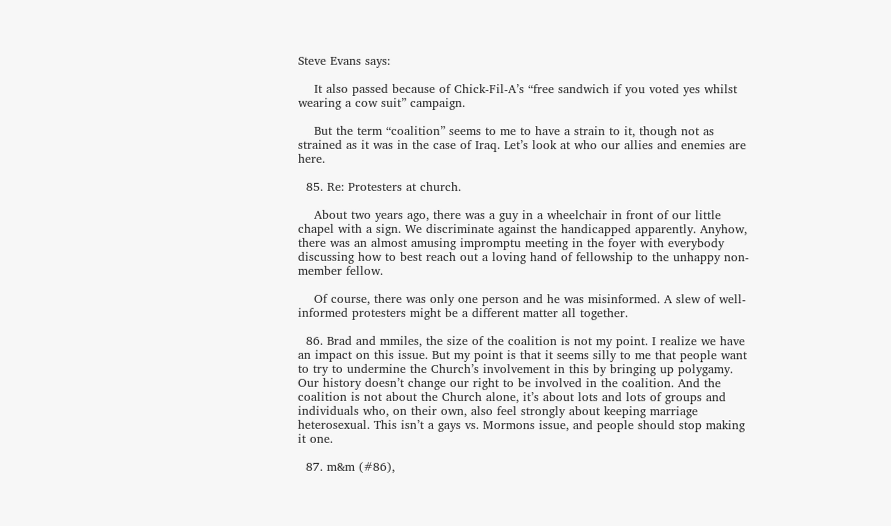Steve Evans says:

    It also passed because of Chick-Fil-A’s “free sandwich if you voted yes whilst wearing a cow suit” campaign.

    But the term “coalition” seems to me to have a strain to it, though not as strained as it was in the case of Iraq. Let’s look at who our allies and enemies are here.

  85. Re: Protesters at church.

    About two years ago, there was a guy in a wheelchair in front of our little chapel with a sign. We discriminate against the handicapped apparently. Anyhow, there was an almost amusing impromptu meeting in the foyer with everybody discussing how to best reach out a loving hand of fellowship to the unhappy non-member fellow.

    Of course, there was only one person and he was misinformed. A slew of well-informed protesters might be a different matter all together.

  86. Brad and mmiles, the size of the coalition is not my point. I realize we have an impact on this issue. But my point is that it seems silly to me that people want to try to undermine the Church’s involvement in this by bringing up polygamy. Our history doesn’t change our right to be involved in the coalition. And the coalition is not about the Church alone, it’s about lots and lots of groups and individuals who, on their own, also feel strongly about keeping marriage heterosexual. This isn’t a gays vs. Mormons issue, and people should stop making it one.

  87. m&m (#86),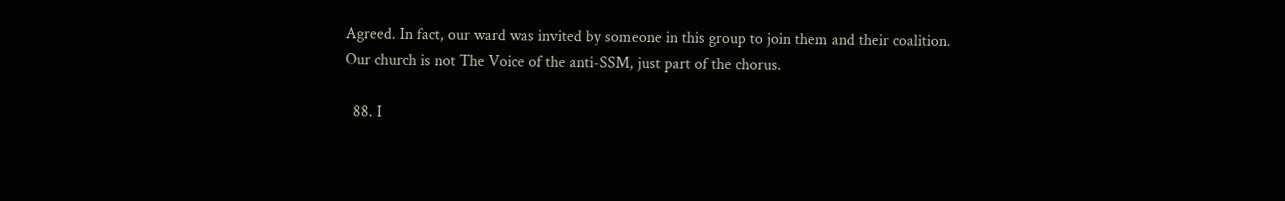Agreed. In fact, our ward was invited by someone in this group to join them and their coalition. Our church is not The Voice of the anti-SSM, just part of the chorus.

  88. I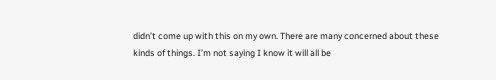didn’t come up with this on my own. There are many concerned about these kinds of things. I’m not saying I know it will all be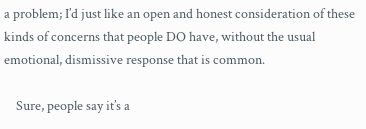a problem; I’d just like an open and honest consideration of these kinds of concerns that people DO have, without the usual emotional, dismissive response that is common.

    Sure, people say it’s a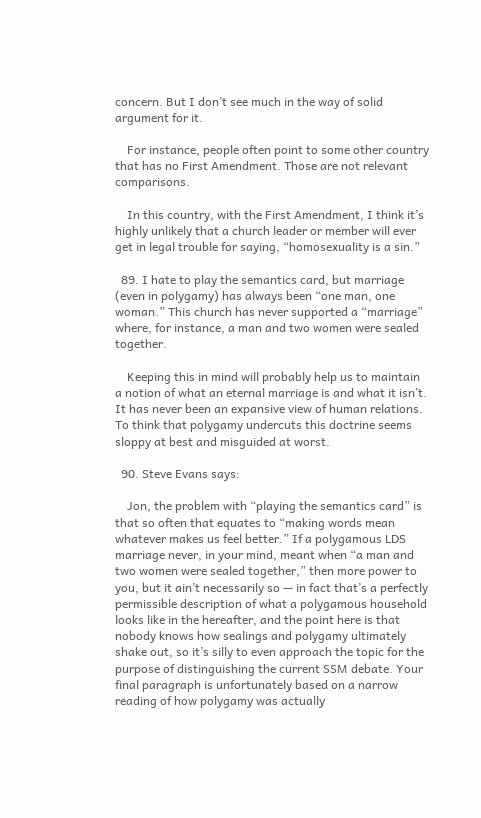concern. But I don’t see much in the way of solid argument for it.

    For instance, people often point to some other country that has no First Amendment. Those are not relevant comparisons.

    In this country, with the First Amendment, I think it’s highly unlikely that a church leader or member will ever get in legal trouble for saying, “homosexuality is a sin.”

  89. I hate to play the semantics card, but marriage (even in polygamy) has always been “one man, one woman.” This church has never supported a “marriage” where, for instance, a man and two women were sealed together.

    Keeping this in mind will probably help us to maintain a notion of what an eternal marriage is and what it isn’t. It has never been an expansive view of human relations. To think that polygamy undercuts this doctrine seems sloppy at best and misguided at worst.

  90. Steve Evans says:

    Jon, the problem with “playing the semantics card” is that so often that equates to “making words mean whatever makes us feel better.” If a polygamous LDS marriage never, in your mind, meant when “a man and two women were sealed together,” then more power to you, but it ain’t necessarily so — in fact that’s a perfectly permissible description of what a polygamous household looks like in the hereafter, and the point here is that nobody knows how sealings and polygamy ultimately shake out, so it’s silly to even approach the topic for the purpose of distinguishing the current SSM debate. Your final paragraph is unfortunately based on a narrow reading of how polygamy was actually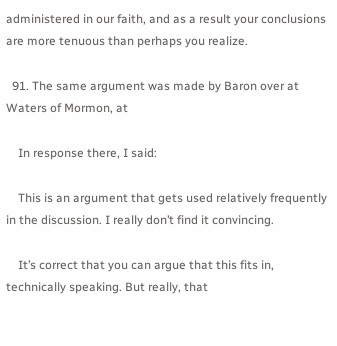administered in our faith, and as a result your conclusions are more tenuous than perhaps you realize.

  91. The same argument was made by Baron over at Waters of Mormon, at

    In response there, I said:

    This is an argument that gets used relatively frequently in the discussion. I really don’t find it convincing.

    It’s correct that you can argue that this fits in, technically speaking. But really, that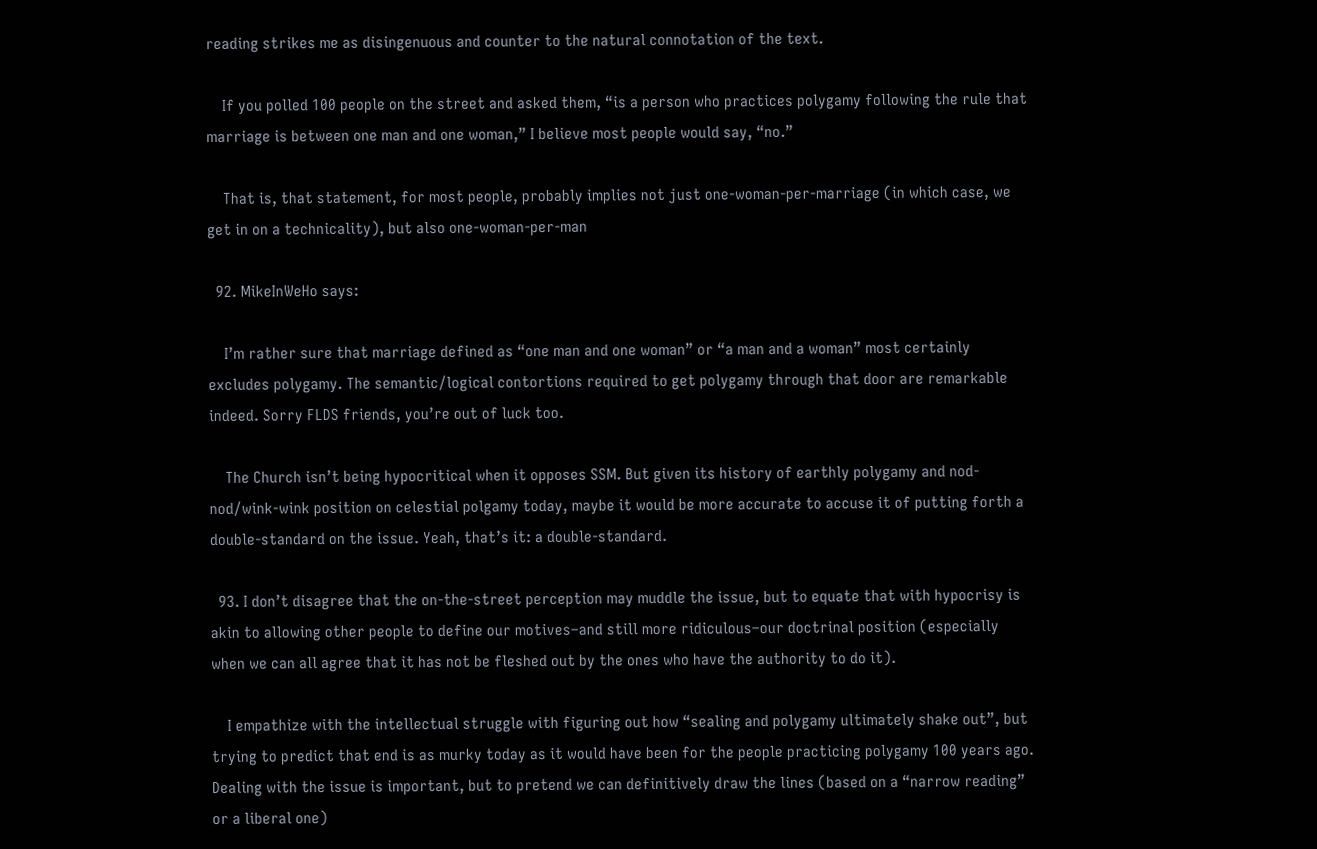reading strikes me as disingenuous and counter to the natural connotation of the text.

    If you polled 100 people on the street and asked them, “is a person who practices polygamy following the rule that marriage is between one man and one woman,” I believe most people would say, “no.”

    That is, that statement, for most people, probably implies not just one-woman-per-marriage (in which case, we get in on a technicality), but also one-woman-per-man

  92. MikeInWeHo says:

    I’m rather sure that marriage defined as “one man and one woman” or “a man and a woman” most certainly excludes polygamy. The semantic/logical contortions required to get polygamy through that door are remarkable indeed. Sorry FLDS friends, you’re out of luck too.

    The Church isn’t being hypocritical when it opposes SSM. But given its history of earthly polygamy and nod-nod/wink-wink position on celestial polgamy today, maybe it would be more accurate to accuse it of putting forth a double-standard on the issue. Yeah, that’s it: a double-standard.

  93. I don’t disagree that the on-the-street perception may muddle the issue, but to equate that with hypocrisy is akin to allowing other people to define our motives–and still more ridiculous–our doctrinal position (especially when we can all agree that it has not be fleshed out by the ones who have the authority to do it).

    I empathize with the intellectual struggle with figuring out how “sealing and polygamy ultimately shake out”, but trying to predict that end is as murky today as it would have been for the people practicing polygamy 100 years ago. Dealing with the issue is important, but to pretend we can definitively draw the lines (based on a “narrow reading” or a liberal one)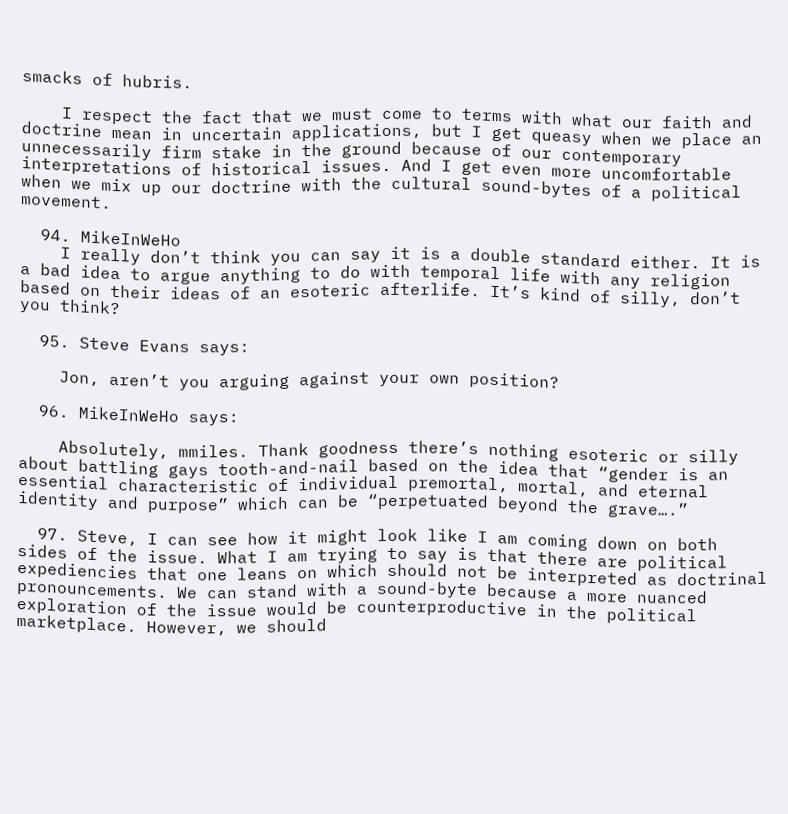smacks of hubris.

    I respect the fact that we must come to terms with what our faith and doctrine mean in uncertain applications, but I get queasy when we place an unnecessarily firm stake in the ground because of our contemporary interpretations of historical issues. And I get even more uncomfortable when we mix up our doctrine with the cultural sound-bytes of a political movement.

  94. MikeInWeHo
    I really don’t think you can say it is a double standard either. It is a bad idea to argue anything to do with temporal life with any religion based on their ideas of an esoteric afterlife. It’s kind of silly, don’t you think?

  95. Steve Evans says:

    Jon, aren’t you arguing against your own position?

  96. MikeInWeHo says:

    Absolutely, mmiles. Thank goodness there’s nothing esoteric or silly about battling gays tooth-and-nail based on the idea that “gender is an essential characteristic of individual premortal, mortal, and eternal identity and purpose” which can be “perpetuated beyond the grave….”

  97. Steve, I can see how it might look like I am coming down on both sides of the issue. What I am trying to say is that there are political expediencies that one leans on which should not be interpreted as doctrinal pronouncements. We can stand with a sound-byte because a more nuanced exploration of the issue would be counterproductive in the political marketplace. However, we should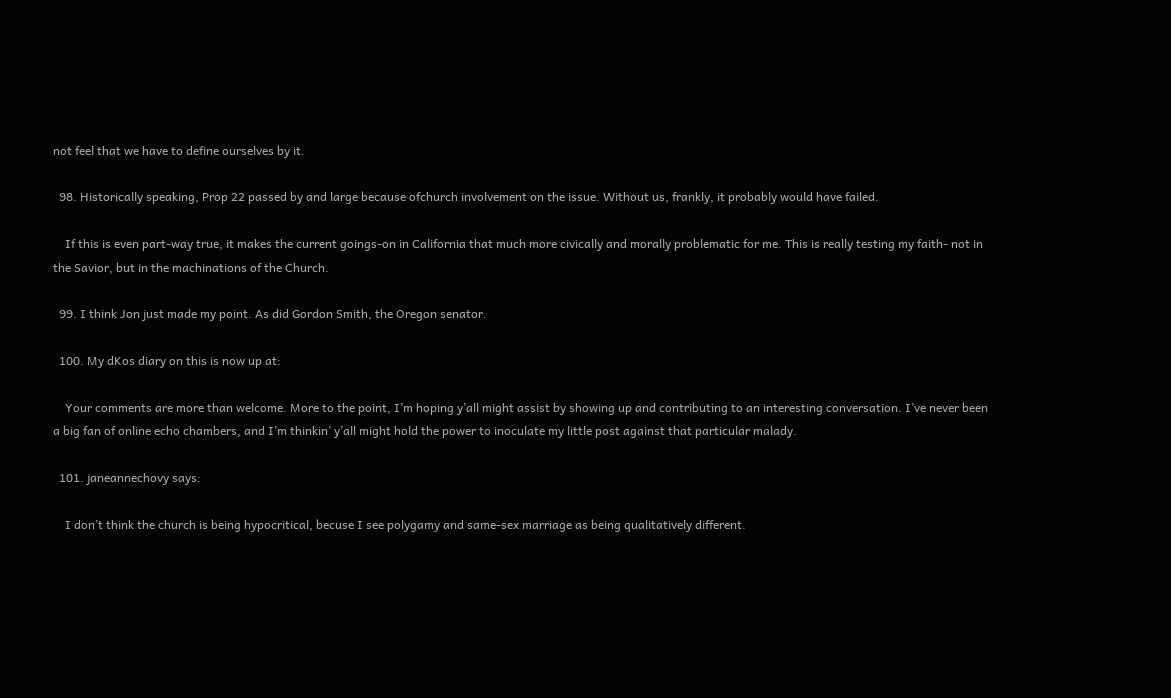not feel that we have to define ourselves by it.

  98. Historically speaking, Prop 22 passed by and large because ofchurch involvement on the issue. Without us, frankly, it probably would have failed.

    If this is even part-way true, it makes the current goings-on in California that much more civically and morally problematic for me. This is really testing my faith- not in the Savior, but in the machinations of the Church.

  99. I think Jon just made my point. As did Gordon Smith, the Oregon senator.

  100. My dKos diary on this is now up at:

    Your comments are more than welcome. More to the point, I’m hoping y’all might assist by showing up and contributing to an interesting conversation. I’ve never been a big fan of online echo chambers, and I’m thinkin’ y’all might hold the power to inoculate my little post against that particular malady.

  101. janeannechovy says:

    I don’t think the church is being hypocritical, becuse I see polygamy and same-sex marriage as being qualitatively different.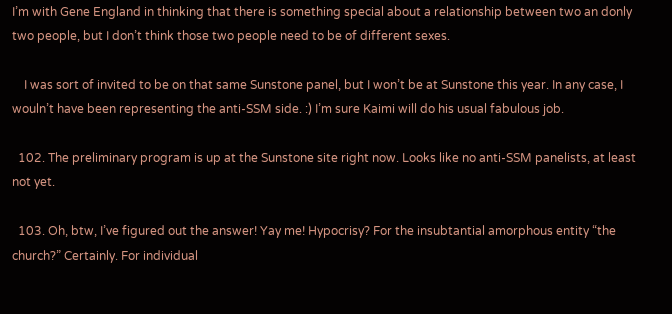I’m with Gene England in thinking that there is something special about a relationship between two an donly two people, but I don’t think those two people need to be of different sexes.

    I was sort of invited to be on that same Sunstone panel, but I won’t be at Sunstone this year. In any case, I wouln’t have been representing the anti-SSM side. :) I’m sure Kaimi will do his usual fabulous job.

  102. The preliminary program is up at the Sunstone site right now. Looks like no anti-SSM panelists, at least not yet.

  103. Oh, btw, I’ve figured out the answer! Yay me! Hypocrisy? For the insubtantial amorphous entity “the church?” Certainly. For individual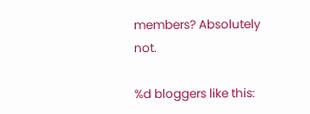members? Absolutely not.

%d bloggers like this: